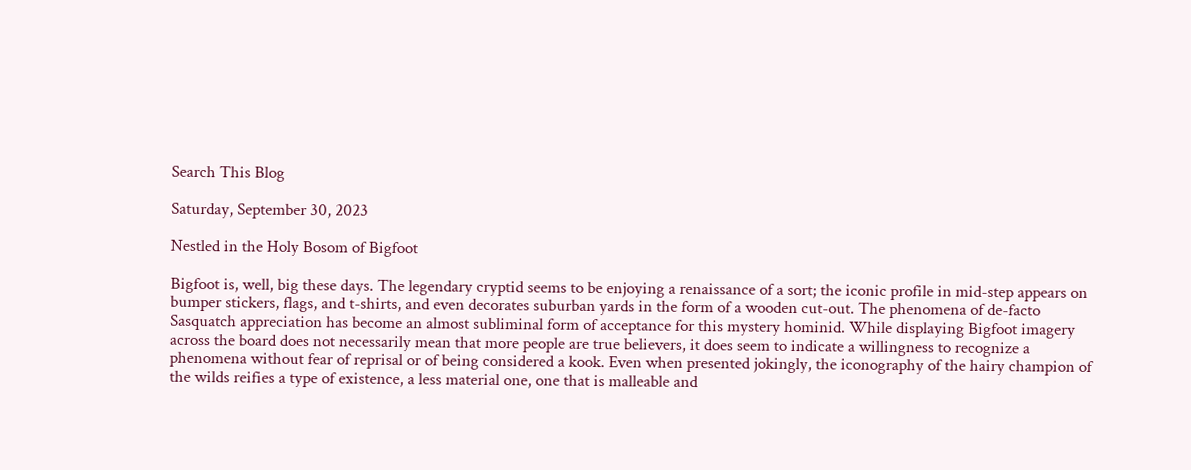Search This Blog

Saturday, September 30, 2023

Nestled in the Holy Bosom of Bigfoot

Bigfoot is, well, big these days. The legendary cryptid seems to be enjoying a renaissance of a sort; the iconic profile in mid-step appears on bumper stickers, flags, and t-shirts, and even decorates suburban yards in the form of a wooden cut-out. The phenomena of de-facto Sasquatch appreciation has become an almost subliminal form of acceptance for this mystery hominid. While displaying Bigfoot imagery across the board does not necessarily mean that more people are true believers, it does seem to indicate a willingness to recognize a phenomena without fear of reprisal or of being considered a kook. Even when presented jokingly, the iconography of the hairy champion of the wilds reifies a type of existence, a less material one, one that is malleable and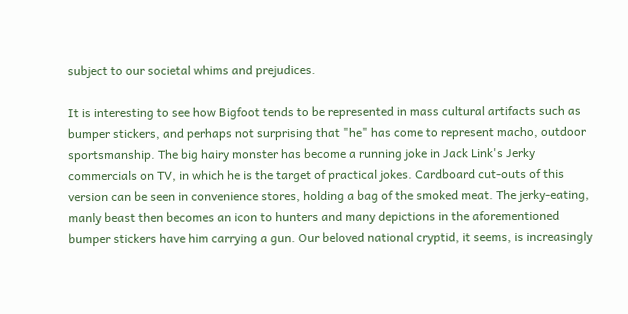subject to our societal whims and prejudices.

It is interesting to see how Bigfoot tends to be represented in mass cultural artifacts such as bumper stickers, and perhaps not surprising that "he" has come to represent macho, outdoor sportsmanship. The big hairy monster has become a running joke in Jack Link's Jerky commercials on TV, in which he is the target of practical jokes. Cardboard cut-outs of this version can be seen in convenience stores, holding a bag of the smoked meat. The jerky-eating, manly beast then becomes an icon to hunters and many depictions in the aforementioned bumper stickers have him carrying a gun. Our beloved national cryptid, it seems, is increasingly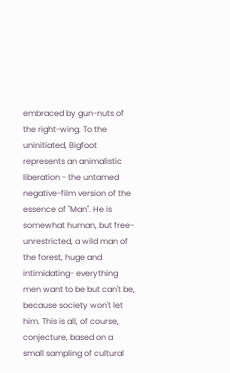embraced by gun-nuts of the right-wing. To the uninitiated, Bigfoot represents an animalistic liberation - the untamed negative-film version of the essence of "Man". He is somewhat human, but free- unrestricted, a wild man of the forest, huge and intimidating- everything men want to be but can't be, because society won't let him. This is all, of course, conjecture, based on a small sampling of cultural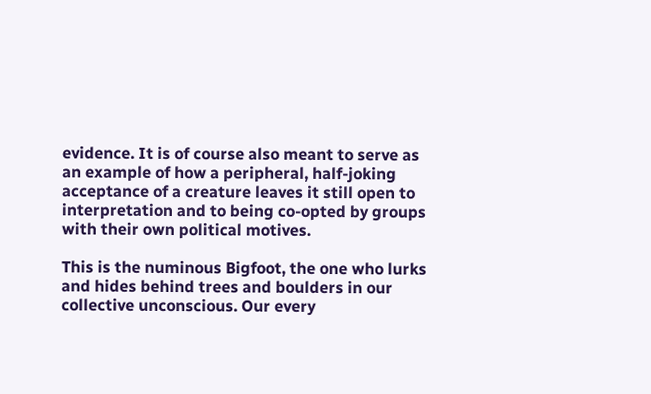evidence. It is of course also meant to serve as an example of how a peripheral, half-joking acceptance of a creature leaves it still open to interpretation and to being co-opted by groups with their own political motives.

This is the numinous Bigfoot, the one who lurks and hides behind trees and boulders in our collective unconscious. Our every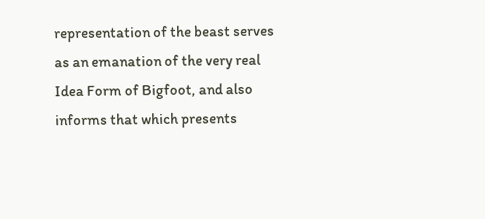representation of the beast serves as an emanation of the very real Idea Form of Bigfoot, and also informs that which presents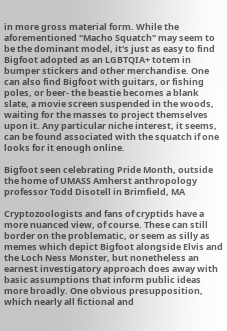in more gross material form. While the aforementioned "Macho Squatch" may seem to be the dominant model, it's just as easy to find Bigfoot adopted as an LGBTQIA+ totem in bumper stickers and other merchandise. One can also find Bigfoot with guitars, or fishing poles, or beer- the beastie becomes a blank slate, a movie screen suspended in the woods, waiting for the masses to project themselves upon it. Any particular niche interest, it seems, can be found associated with the squatch if one looks for it enough online.

Bigfoot seen celebrating Pride Month, outside the home of UMASS Amherst anthropology professor Todd Disotell in Brimfield, MA

Cryptozoologists and fans of cryptids have a more nuanced view, of course. These can still border on the problematic, or seem as silly as memes which depict Bigfoot alongside Elvis and the Loch Ness Monster, but nonetheless an earnest investigatory approach does away with basic assumptions that inform public ideas more broadly. One obvious presupposition, which nearly all fictional and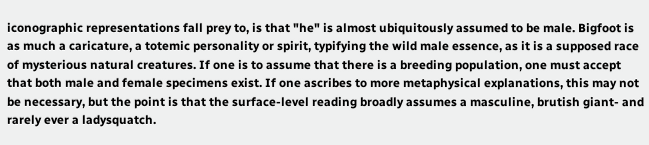iconographic representations fall prey to, is that "he" is almost ubiquitously assumed to be male. Bigfoot is as much a caricature, a totemic personality or spirit, typifying the wild male essence, as it is a supposed race of mysterious natural creatures. If one is to assume that there is a breeding population, one must accept that both male and female specimens exist. If one ascribes to more metaphysical explanations, this may not be necessary, but the point is that the surface-level reading broadly assumes a masculine, brutish giant- and rarely ever a ladysquatch.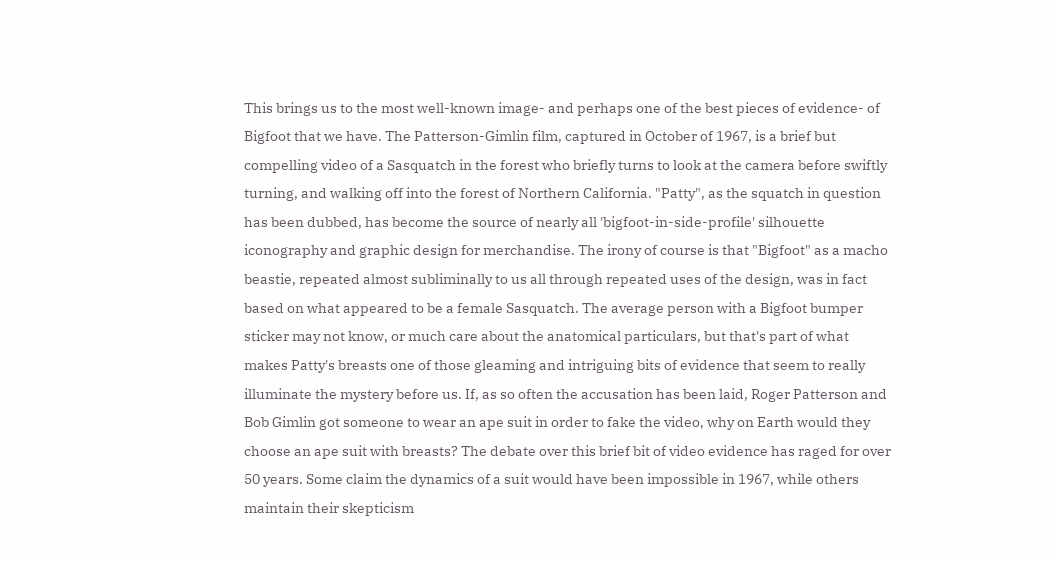This brings us to the most well-known image- and perhaps one of the best pieces of evidence- of Bigfoot that we have. The Patterson-Gimlin film, captured in October of 1967, is a brief but compelling video of a Sasquatch in the forest who briefly turns to look at the camera before swiftly turning, and walking off into the forest of Northern California. "Patty", as the squatch in question has been dubbed, has become the source of nearly all 'bigfoot-in-side-profile' silhouette iconography and graphic design for merchandise. The irony of course is that "Bigfoot" as a macho beastie, repeated almost subliminally to us all through repeated uses of the design, was in fact based on what appeared to be a female Sasquatch. The average person with a Bigfoot bumper sticker may not know, or much care about the anatomical particulars, but that's part of what makes Patty's breasts one of those gleaming and intriguing bits of evidence that seem to really illuminate the mystery before us. If, as so often the accusation has been laid, Roger Patterson and Bob Gimlin got someone to wear an ape suit in order to fake the video, why on Earth would they choose an ape suit with breasts? The debate over this brief bit of video evidence has raged for over 50 years. Some claim the dynamics of a suit would have been impossible in 1967, while others maintain their skepticism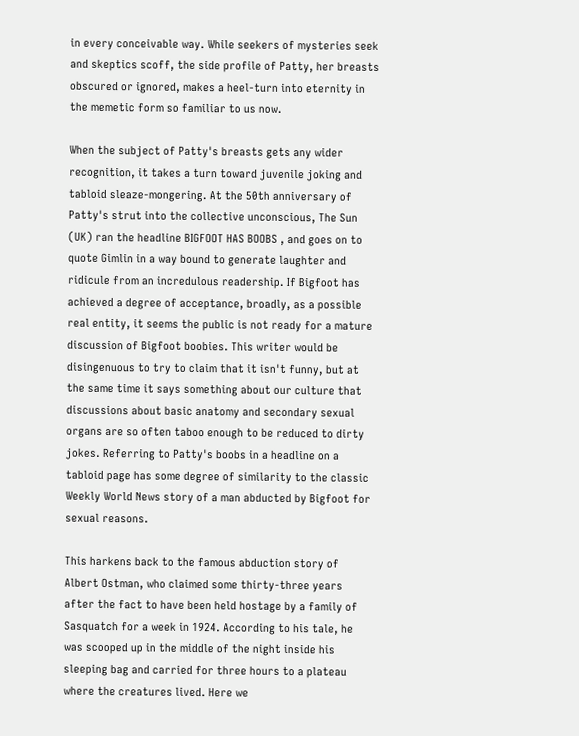in every conceivable way. While seekers of mysteries seek and skeptics scoff, the side profile of Patty, her breasts obscured or ignored, makes a heel-turn into eternity in the memetic form so familiar to us now.

When the subject of Patty's breasts gets any wider recognition, it takes a turn toward juvenile joking and tabloid sleaze-mongering. At the 50th anniversary of Patty's strut into the collective unconscious, The Sun (UK) ran the headline BIGFOOT HAS BOOBS , and goes on to quote Gimlin in a way bound to generate laughter and ridicule from an incredulous readership. If Bigfoot has achieved a degree of acceptance, broadly, as a possible real entity, it seems the public is not ready for a mature discussion of Bigfoot boobies. This writer would be disingenuous to try to claim that it isn't funny, but at the same time it says something about our culture that discussions about basic anatomy and secondary sexual organs are so often taboo enough to be reduced to dirty jokes. Referring to Patty's boobs in a headline on a tabloid page has some degree of similarity to the classic Weekly World News story of a man abducted by Bigfoot for sexual reasons.

This harkens back to the famous abduction story of Albert Ostman, who claimed some thirty-three years after the fact to have been held hostage by a family of Sasquatch for a week in 1924. According to his tale, he was scooped up in the middle of the night inside his sleeping bag and carried for three hours to a plateau where the creatures lived. Here we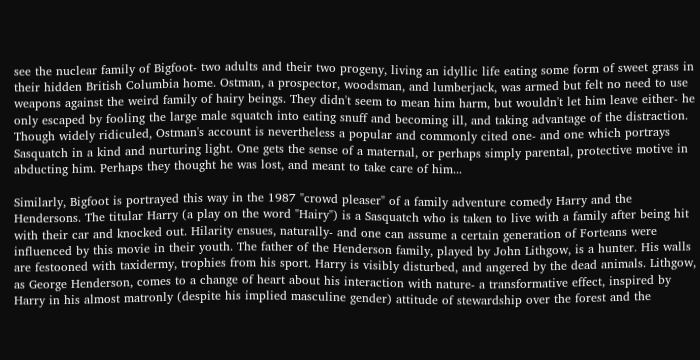see the nuclear family of Bigfoot- two adults and their two progeny, living an idyllic life eating some form of sweet grass in their hidden British Columbia home. Ostman, a prospector, woodsman, and lumberjack, was armed but felt no need to use weapons against the weird family of hairy beings. They didn't seem to mean him harm, but wouldn't let him leave either- he only escaped by fooling the large male squatch into eating snuff and becoming ill, and taking advantage of the distraction. Though widely ridiculed, Ostman's account is nevertheless a popular and commonly cited one- and one which portrays Sasquatch in a kind and nurturing light. One gets the sense of a maternal, or perhaps simply parental, protective motive in abducting him. Perhaps they thought he was lost, and meant to take care of him...

Similarly, Bigfoot is portrayed this way in the 1987 "crowd pleaser" of a family adventure comedy Harry and the Hendersons. The titular Harry (a play on the word "Hairy") is a Sasquatch who is taken to live with a family after being hit with their car and knocked out. Hilarity ensues, naturally- and one can assume a certain generation of Forteans were influenced by this movie in their youth. The father of the Henderson family, played by John Lithgow, is a hunter. His walls are festooned with taxidermy, trophies from his sport. Harry is visibly disturbed, and angered by the dead animals. Lithgow, as George Henderson, comes to a change of heart about his interaction with nature- a transformative effect, inspired by Harry in his almost matronly (despite his implied masculine gender) attitude of stewardship over the forest and the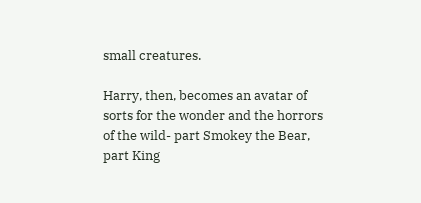small creatures.

Harry, then, becomes an avatar of sorts for the wonder and the horrors of the wild- part Smokey the Bear, part King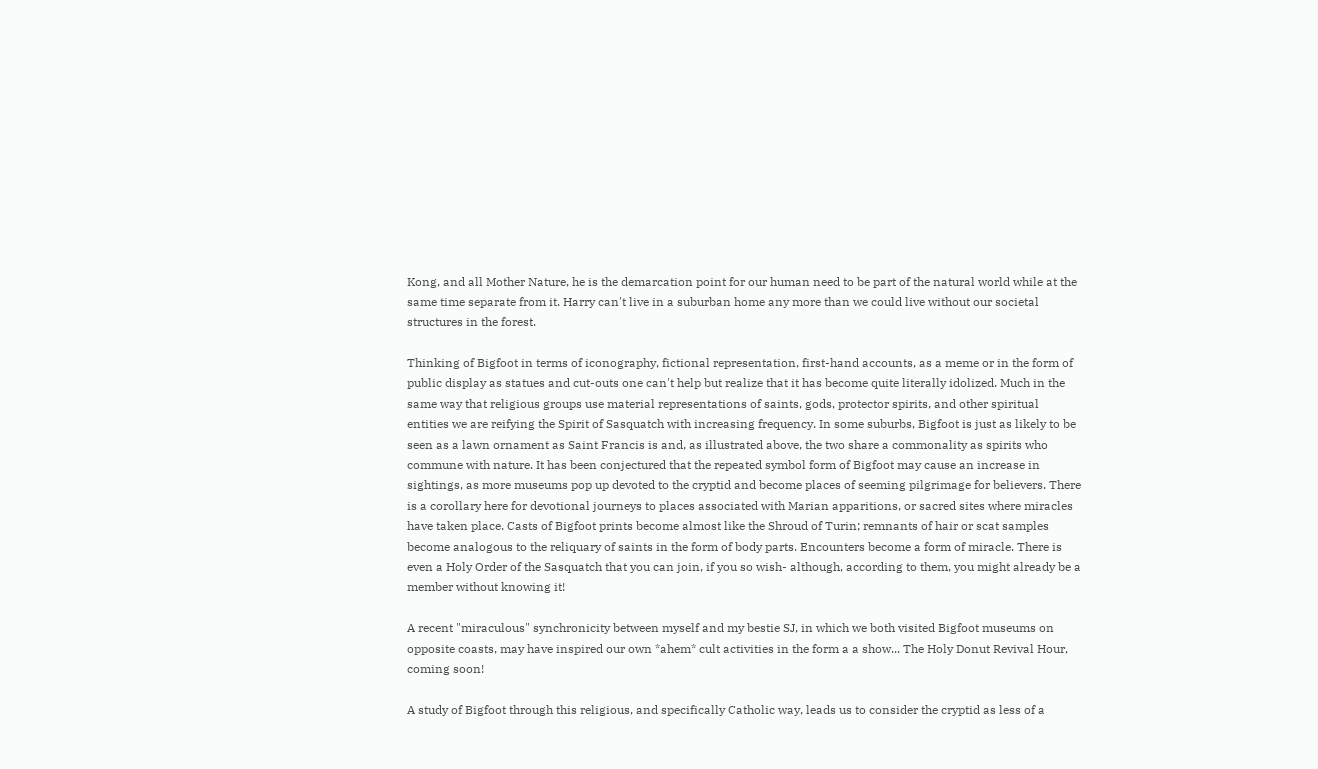Kong, and all Mother Nature, he is the demarcation point for our human need to be part of the natural world while at the same time separate from it. Harry can't live in a suburban home any more than we could live without our societal structures in the forest.

Thinking of Bigfoot in terms of iconography, fictional representation, first-hand accounts, as a meme or in the form of public display as statues and cut-outs one can't help but realize that it has become quite literally idolized. Much in the same way that religious groups use material representations of saints, gods, protector spirits, and other spiritual entities we are reifying the Spirit of Sasquatch with increasing frequency. In some suburbs, Bigfoot is just as likely to be seen as a lawn ornament as Saint Francis is and, as illustrated above, the two share a commonality as spirits who commune with nature. It has been conjectured that the repeated symbol form of Bigfoot may cause an increase in sightings, as more museums pop up devoted to the cryptid and become places of seeming pilgrimage for believers. There is a corollary here for devotional journeys to places associated with Marian apparitions, or sacred sites where miracles have taken place. Casts of Bigfoot prints become almost like the Shroud of Turin; remnants of hair or scat samples become analogous to the reliquary of saints in the form of body parts. Encounters become a form of miracle. There is even a Holy Order of the Sasquatch that you can join, if you so wish- although, according to them, you might already be a member without knowing it!

A recent "miraculous" synchronicity between myself and my bestie SJ, in which we both visited Bigfoot museums on opposite coasts, may have inspired our own *ahem* cult activities in the form a a show... The Holy Donut Revival Hour, coming soon!

A study of Bigfoot through this religious, and specifically Catholic way, leads us to consider the cryptid as less of a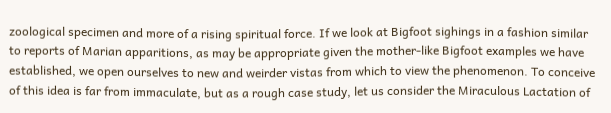zoological specimen and more of a rising spiritual force. If we look at Bigfoot sighings in a fashion similar to reports of Marian apparitions, as may be appropriate given the mother-like Bigfoot examples we have established, we open ourselves to new and weirder vistas from which to view the phenomenon. To conceive of this idea is far from immaculate, but as a rough case study, let us consider the Miraculous Lactation of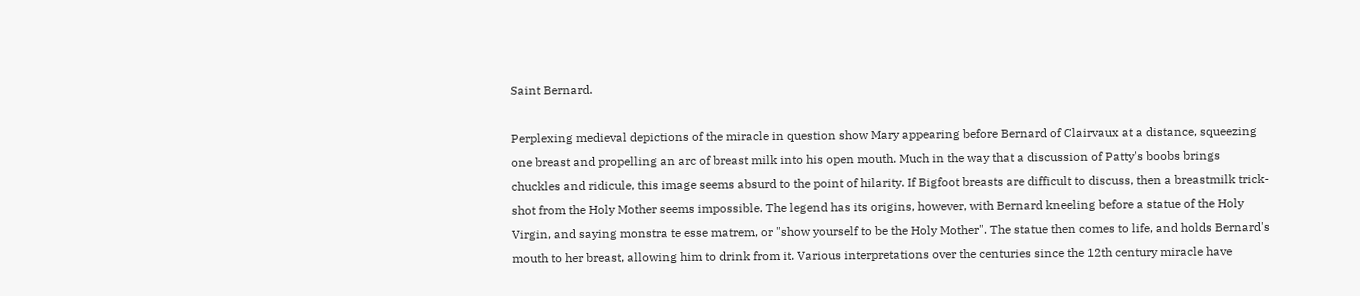Saint Bernard.

Perplexing medieval depictions of the miracle in question show Mary appearing before Bernard of Clairvaux at a distance, squeezing one breast and propelling an arc of breast milk into his open mouth. Much in the way that a discussion of Patty's boobs brings chuckles and ridicule, this image seems absurd to the point of hilarity. If Bigfoot breasts are difficult to discuss, then a breastmilk trick-shot from the Holy Mother seems impossible. The legend has its origins, however, with Bernard kneeling before a statue of the Holy Virgin, and saying monstra te esse matrem, or "show yourself to be the Holy Mother". The statue then comes to life, and holds Bernard's mouth to her breast, allowing him to drink from it. Various interpretations over the centuries since the 12th century miracle have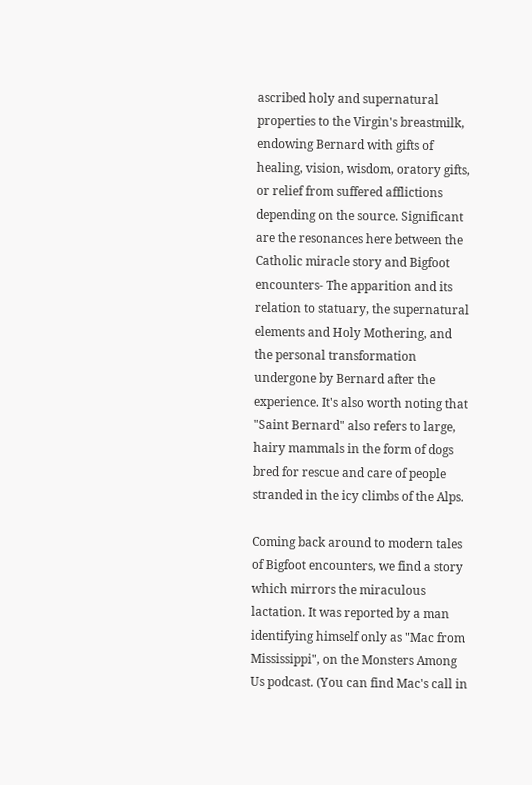ascribed holy and supernatural properties to the Virgin's breastmilk, endowing Bernard with gifts of healing, vision, wisdom, oratory gifts, or relief from suffered afflictions depending on the source. Significant are the resonances here between the Catholic miracle story and Bigfoot encounters- The apparition and its relation to statuary, the supernatural elements and Holy Mothering, and the personal transformation undergone by Bernard after the experience. It's also worth noting that "Saint Bernard" also refers to large, hairy mammals in the form of dogs bred for rescue and care of people stranded in the icy climbs of the Alps.

Coming back around to modern tales of Bigfoot encounters, we find a story which mirrors the miraculous lactation. It was reported by a man identifying himself only as "Mac from Mississippi", on the Monsters Among Us podcast. (You can find Mac's call in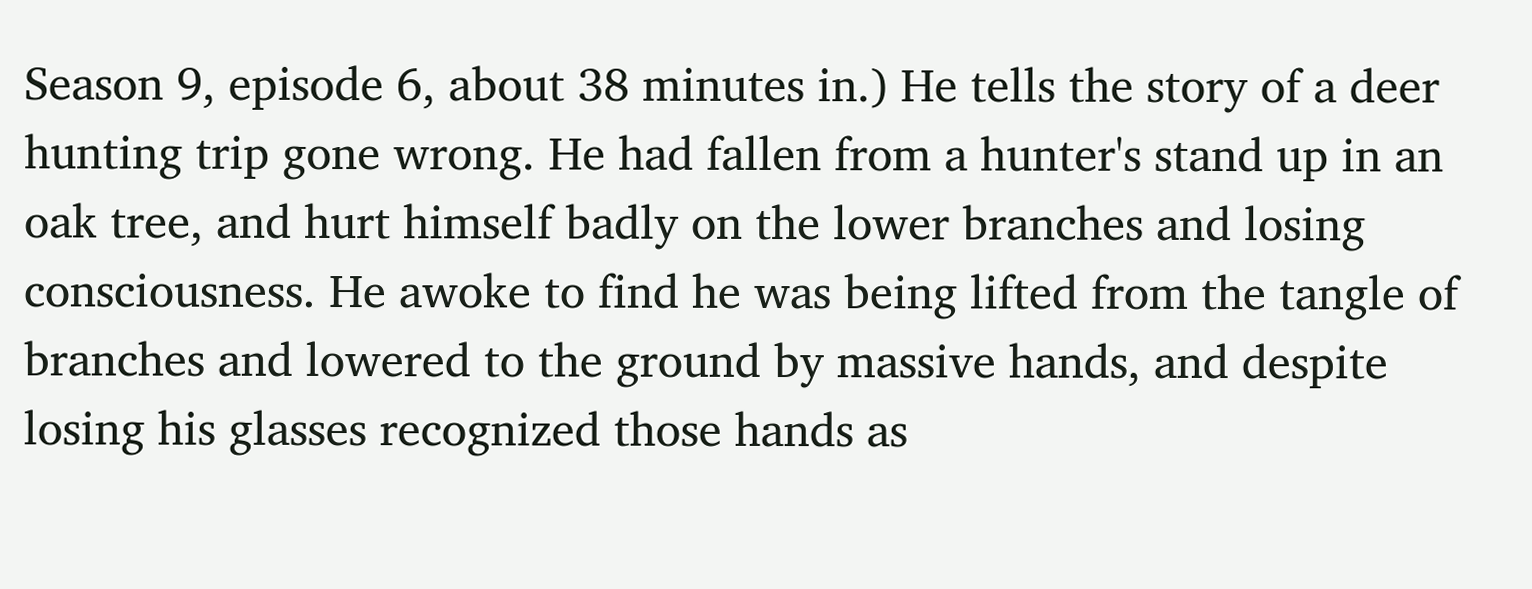Season 9, episode 6, about 38 minutes in.) He tells the story of a deer hunting trip gone wrong. He had fallen from a hunter's stand up in an oak tree, and hurt himself badly on the lower branches and losing consciousness. He awoke to find he was being lifted from the tangle of branches and lowered to the ground by massive hands, and despite losing his glasses recognized those hands as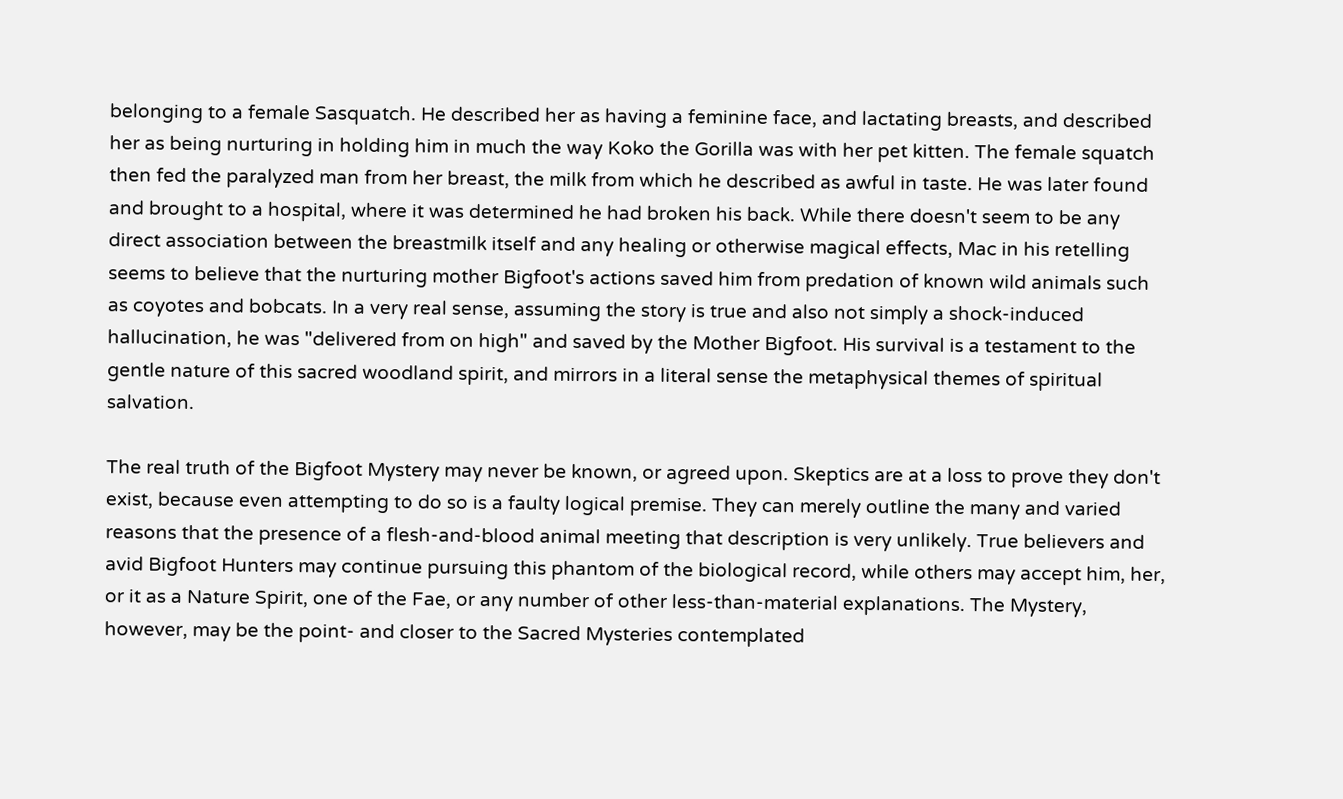belonging to a female Sasquatch. He described her as having a feminine face, and lactating breasts, and described her as being nurturing in holding him in much the way Koko the Gorilla was with her pet kitten. The female squatch then fed the paralyzed man from her breast, the milk from which he described as awful in taste. He was later found and brought to a hospital, where it was determined he had broken his back. While there doesn't seem to be any direct association between the breastmilk itself and any healing or otherwise magical effects, Mac in his retelling seems to believe that the nurturing mother Bigfoot's actions saved him from predation of known wild animals such as coyotes and bobcats. In a very real sense, assuming the story is true and also not simply a shock-induced hallucination, he was "delivered from on high" and saved by the Mother Bigfoot. His survival is a testament to the gentle nature of this sacred woodland spirit, and mirrors in a literal sense the metaphysical themes of spiritual salvation.

The real truth of the Bigfoot Mystery may never be known, or agreed upon. Skeptics are at a loss to prove they don't exist, because even attempting to do so is a faulty logical premise. They can merely outline the many and varied reasons that the presence of a flesh-and-blood animal meeting that description is very unlikely. True believers and avid Bigfoot Hunters may continue pursuing this phantom of the biological record, while others may accept him, her, or it as a Nature Spirit, one of the Fae, or any number of other less-than-material explanations. The Mystery, however, may be the point- and closer to the Sacred Mysteries contemplated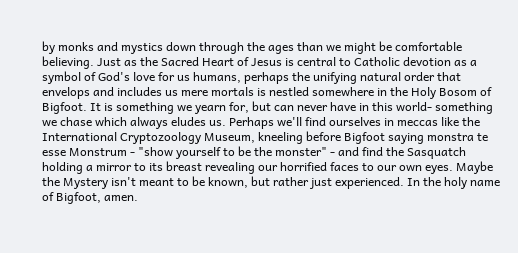by monks and mystics down through the ages than we might be comfortable believing. Just as the Sacred Heart of Jesus is central to Catholic devotion as a symbol of God's love for us humans, perhaps the unifying natural order that envelops and includes us mere mortals is nestled somewhere in the Holy Bosom of Bigfoot. It is something we yearn for, but can never have in this world- something we chase which always eludes us. Perhaps we'll find ourselves in meccas like the International Cryptozoology Museum, kneeling before Bigfoot saying monstra te esse Monstrum - "show yourself to be the monster" - and find the Sasquatch holding a mirror to its breast revealing our horrified faces to our own eyes. Maybe the Mystery isn't meant to be known, but rather just experienced. In the holy name of Bigfoot, amen.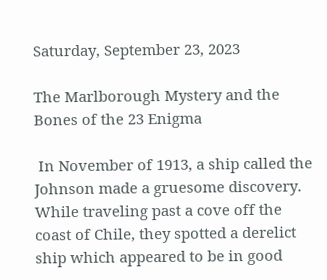Saturday, September 23, 2023

The Marlborough Mystery and the Bones of the 23 Enigma

 In November of 1913, a ship called the Johnson made a gruesome discovery. While traveling past a cove off the coast of Chile, they spotted a derelict ship which appeared to be in good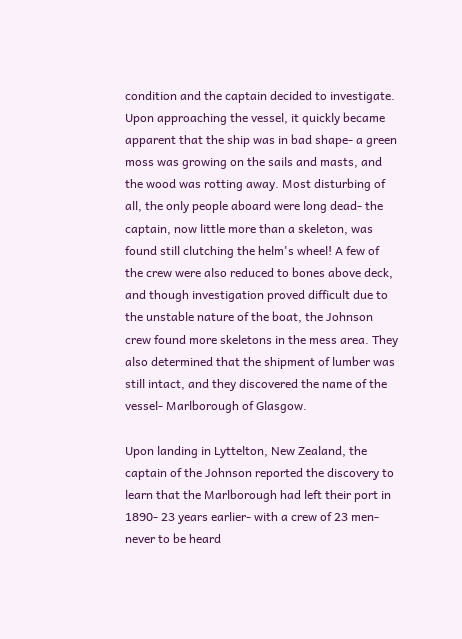condition and the captain decided to investigate. Upon approaching the vessel, it quickly became apparent that the ship was in bad shape- a green moss was growing on the sails and masts, and the wood was rotting away. Most disturbing of all, the only people aboard were long dead- the captain, now little more than a skeleton, was found still clutching the helm's wheel! A few of the crew were also reduced to bones above deck, and though investigation proved difficult due to the unstable nature of the boat, the Johnson crew found more skeletons in the mess area. They also determined that the shipment of lumber was still intact, and they discovered the name of the vessel- Marlborough of Glasgow.

Upon landing in Lyttelton, New Zealand, the captain of the Johnson reported the discovery to learn that the Marlborough had left their port in 1890- 23 years earlier- with a crew of 23 men- never to be heard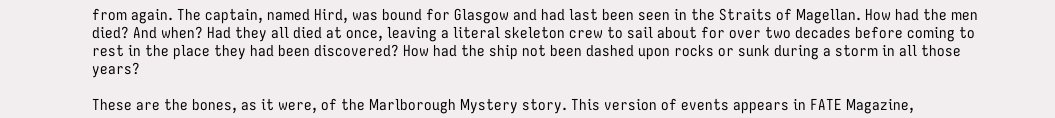from again. The captain, named Hird, was bound for Glasgow and had last been seen in the Straits of Magellan. How had the men died? And when? Had they all died at once, leaving a literal skeleton crew to sail about for over two decades before coming to rest in the place they had been discovered? How had the ship not been dashed upon rocks or sunk during a storm in all those years?

These are the bones, as it were, of the Marlborough Mystery story. This version of events appears in FATE Magazine,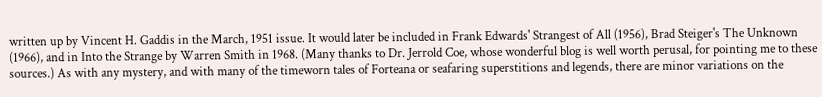written up by Vincent H. Gaddis in the March, 1951 issue. It would later be included in Frank Edwards' Strangest of All (1956), Brad Steiger's The Unknown (1966), and in Into the Strange by Warren Smith in 1968. (Many thanks to Dr. Jerrold Coe, whose wonderful blog is well worth perusal, for pointing me to these sources.) As with any mystery, and with many of the timeworn tales of Forteana or seafaring superstitions and legends, there are minor variations on the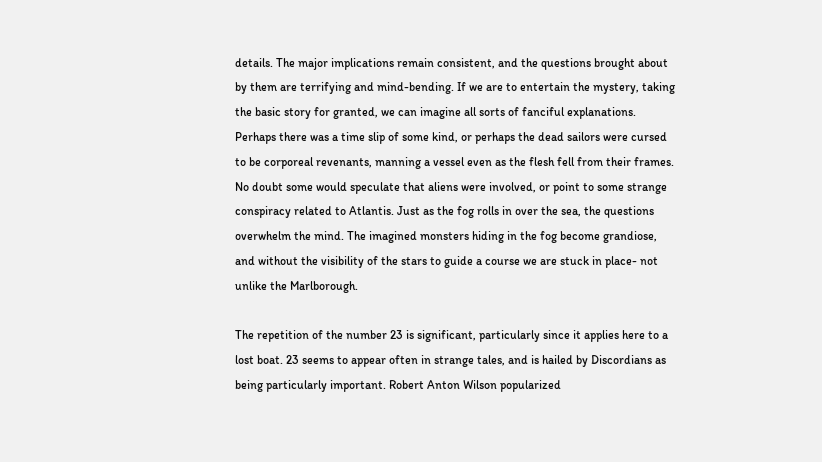details. The major implications remain consistent, and the questions brought about by them are terrifying and mind-bending. If we are to entertain the mystery, taking the basic story for granted, we can imagine all sorts of fanciful explanations. Perhaps there was a time slip of some kind, or perhaps the dead sailors were cursed to be corporeal revenants, manning a vessel even as the flesh fell from their frames. No doubt some would speculate that aliens were involved, or point to some strange conspiracy related to Atlantis. Just as the fog rolls in over the sea, the questions overwhelm the mind. The imagined monsters hiding in the fog become grandiose, and without the visibility of the stars to guide a course we are stuck in place- not unlike the Marlborough.

The repetition of the number 23 is significant, particularly since it applies here to a lost boat. 23 seems to appear often in strange tales, and is hailed by Discordians as being particularly important. Robert Anton Wilson popularized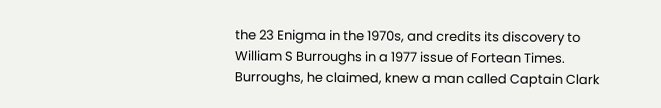the 23 Enigma in the 1970s, and credits its discovery to William S Burroughs in a 1977 issue of Fortean Times. Burroughs, he claimed, knew a man called Captain Clark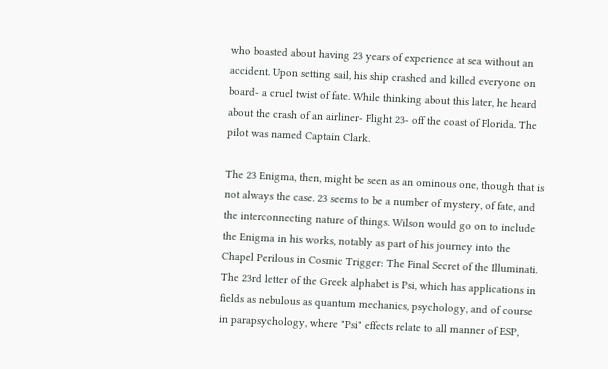who boasted about having 23 years of experience at sea without an accident. Upon setting sail, his ship crashed and killed everyone on board- a cruel twist of fate. While thinking about this later, he heard about the crash of an airliner- Flight 23- off the coast of Florida. The pilot was named Captain Clark.

The 23 Enigma, then, might be seen as an ominous one, though that is not always the case. 23 seems to be a number of mystery, of fate, and the interconnecting nature of things. Wilson would go on to include the Enigma in his works, notably as part of his journey into the Chapel Perilous in Cosmic Trigger: The Final Secret of the Illuminati. The 23rd letter of the Greek alphabet is Psi, which has applications in fields as nebulous as quantum mechanics, psychology, and of course in parapsychology, where "Psi" effects relate to all manner of ESP,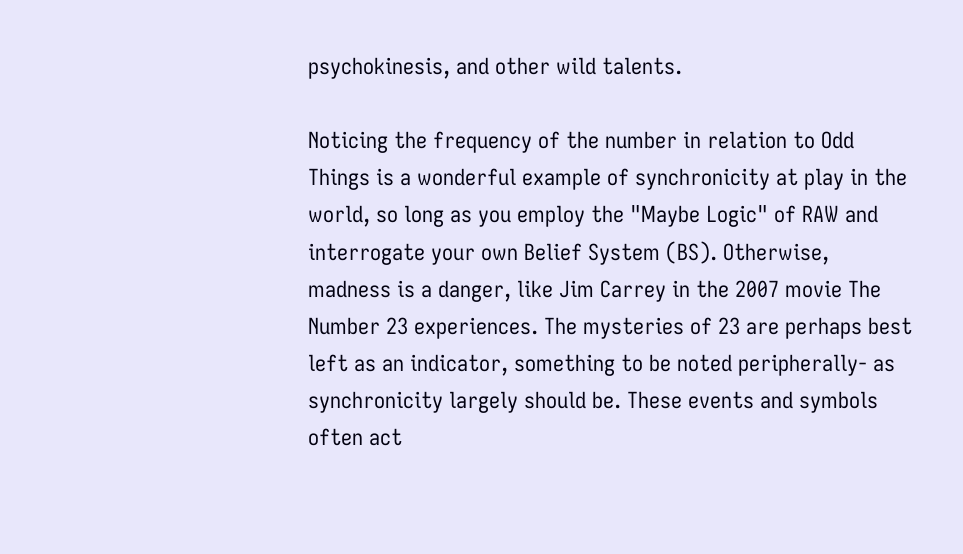psychokinesis, and other wild talents.

Noticing the frequency of the number in relation to Odd Things is a wonderful example of synchronicity at play in the world, so long as you employ the "Maybe Logic" of RAW and interrogate your own Belief System (BS). Otherwise, madness is a danger, like Jim Carrey in the 2007 movie The Number 23 experiences. The mysteries of 23 are perhaps best left as an indicator, something to be noted peripherally- as synchronicity largely should be. These events and symbols often act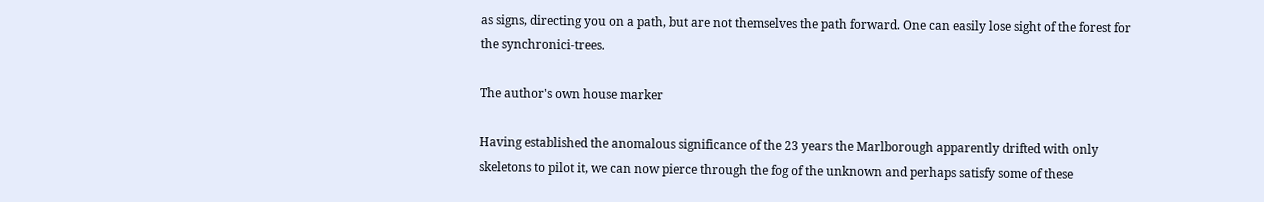as signs, directing you on a path, but are not themselves the path forward. One can easily lose sight of the forest for the synchronici-trees.

The author's own house marker

Having established the anomalous significance of the 23 years the Marlborough apparently drifted with only skeletons to pilot it, we can now pierce through the fog of the unknown and perhaps satisfy some of these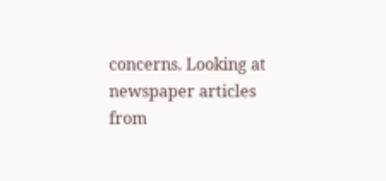concerns. Looking at newspaper articles from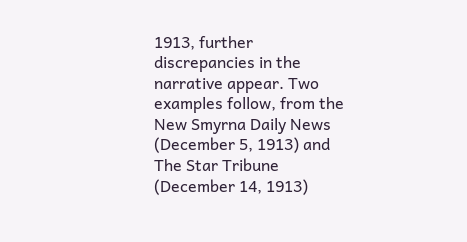1913, further discrepancies in the narrative appear. Two examples follow, from the New Smyrna Daily News (December 5, 1913) and The Star Tribune (December 14, 1913)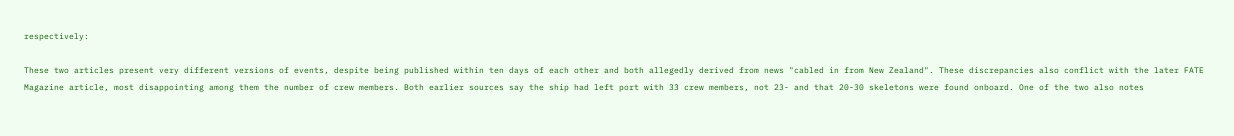respectively:

These two articles present very different versions of events, despite being published within ten days of each other and both allegedly derived from news "cabled in from New Zealand". These discrepancies also conflict with the later FATE Magazine article, most disappointing among them the number of crew members. Both earlier sources say the ship had left port with 33 crew members, not 23- and that 20-30 skeletons were found onboard. One of the two also notes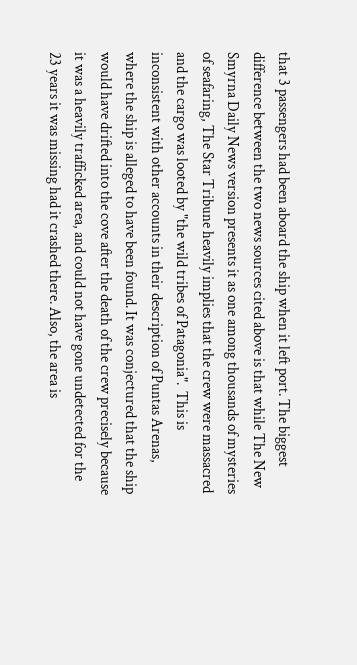that 3 passengers had been aboard the ship when it left port. The biggest difference between the two news sources cited above is that while The New Smyrna Daily News version presents it as one among thousands of mysteries of seafaring, The Star Tribune heavily implies that the crew were massacred and the cargo was looted by "the wild tribes of Patagonia".  This is inconsistent with other accounts in their description of Puntas Arenas, where the ship is alleged to have been found. It was conjectured that the ship would have drifted into the cove after the death of the crew precisely because it was a heavily trafficked area, and could not have gone undetected for the 23 years it was missing had it crashed there. Also, the area is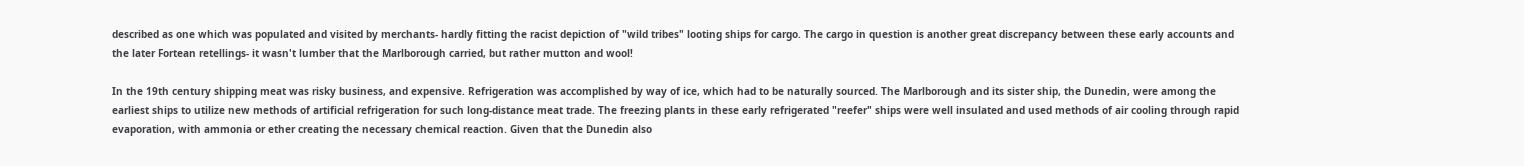described as one which was populated and visited by merchants- hardly fitting the racist depiction of "wild tribes" looting ships for cargo. The cargo in question is another great discrepancy between these early accounts and the later Fortean retellings- it wasn't lumber that the Marlborough carried, but rather mutton and wool!

In the 19th century shipping meat was risky business, and expensive. Refrigeration was accomplished by way of ice, which had to be naturally sourced. The Marlborough and its sister ship, the Dunedin, were among the earliest ships to utilize new methods of artificial refrigeration for such long-distance meat trade. The freezing plants in these early refrigerated "reefer" ships were well insulated and used methods of air cooling through rapid evaporation, with ammonia or ether creating the necessary chemical reaction. Given that the Dunedin also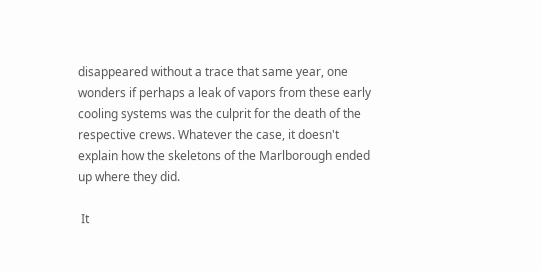disappeared without a trace that same year, one wonders if perhaps a leak of vapors from these early cooling systems was the culprit for the death of the respective crews. Whatever the case, it doesn't explain how the skeletons of the Marlborough ended up where they did.

 It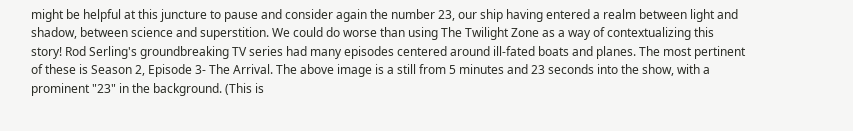might be helpful at this juncture to pause and consider again the number 23, our ship having entered a realm between light and shadow, between science and superstition. We could do worse than using The Twilight Zone as a way of contextualizing this story! Rod Serling's groundbreaking TV series had many episodes centered around ill-fated boats and planes. The most pertinent of these is Season 2, Episode 3- The Arrival. The above image is a still from 5 minutes and 23 seconds into the show, with a prominent "23" in the background. (This is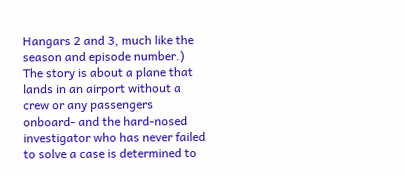Hangars 2 and 3, much like the season and episode number.) The story is about a plane that lands in an airport without a crew or any passengers onboard- and the hard-nosed investigator who has never failed to solve a case is determined to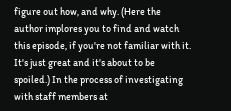figure out how, and why. (Here the author implores you to find and watch this episode, if you're not familiar with it. It's just great and it's about to be spoiled.) In the process of investigating with staff members at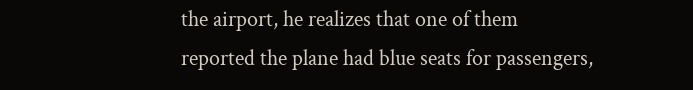the airport, he realizes that one of them reported the plane had blue seats for passengers,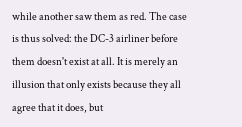while another saw them as red. The case is thus solved: the DC-3 airliner before them doesn't exist at all. It is merely an illusion that only exists because they all agree that it does, but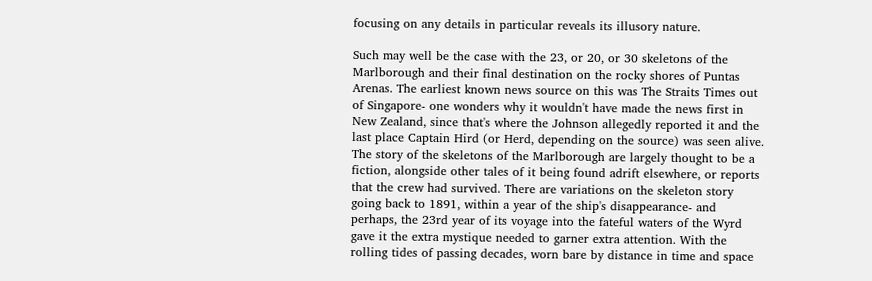focusing on any details in particular reveals its illusory nature.

Such may well be the case with the 23, or 20, or 30 skeletons of the Marlborough and their final destination on the rocky shores of Puntas Arenas. The earliest known news source on this was The Straits Times out of Singapore- one wonders why it wouldn't have made the news first in New Zealand, since that's where the Johnson allegedly reported it and the last place Captain Hird (or Herd, depending on the source) was seen alive. The story of the skeletons of the Marlborough are largely thought to be a fiction, alongside other tales of it being found adrift elsewhere, or reports that the crew had survived. There are variations on the skeleton story going back to 1891, within a year of the ship's disappearance- and perhaps, the 23rd year of its voyage into the fateful waters of the Wyrd gave it the extra mystique needed to garner extra attention. With the rolling tides of passing decades, worn bare by distance in time and space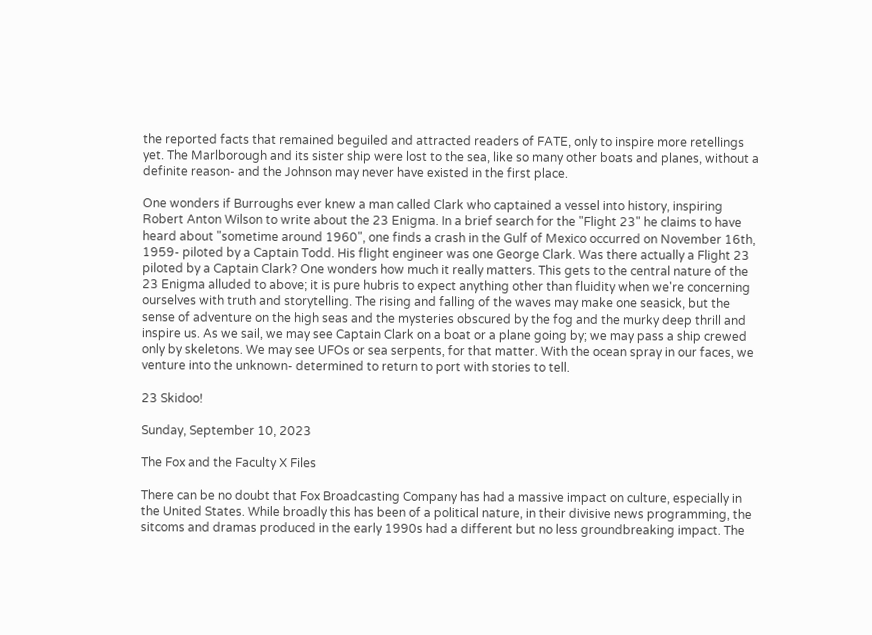the reported facts that remained beguiled and attracted readers of FATE, only to inspire more retellings yet. The Marlborough and its sister ship were lost to the sea, like so many other boats and planes, without a definite reason- and the Johnson may never have existed in the first place.

One wonders if Burroughs ever knew a man called Clark who captained a vessel into history, inspiring Robert Anton Wilson to write about the 23 Enigma. In a brief search for the "Flight 23" he claims to have heard about "sometime around 1960", one finds a crash in the Gulf of Mexico occurred on November 16th, 1959- piloted by a Captain Todd. His flight engineer was one George Clark. Was there actually a Flight 23 piloted by a Captain Clark? One wonders how much it really matters. This gets to the central nature of the 23 Enigma alluded to above; it is pure hubris to expect anything other than fluidity when we're concerning ourselves with truth and storytelling. The rising and falling of the waves may make one seasick, but the sense of adventure on the high seas and the mysteries obscured by the fog and the murky deep thrill and inspire us. As we sail, we may see Captain Clark on a boat or a plane going by; we may pass a ship crewed only by skeletons. We may see UFOs or sea serpents, for that matter. With the ocean spray in our faces, we venture into the unknown- determined to return to port with stories to tell.

23 Skidoo!

Sunday, September 10, 2023

The Fox and the Faculty X Files

There can be no doubt that Fox Broadcasting Company has had a massive impact on culture, especially in the United States. While broadly this has been of a political nature, in their divisive news programming, the sitcoms and dramas produced in the early 1990s had a different but no less groundbreaking impact. The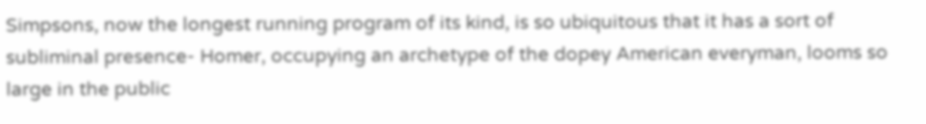Simpsons, now the longest running program of its kind, is so ubiquitous that it has a sort of subliminal presence- Homer, occupying an archetype of the dopey American everyman, looms so large in the public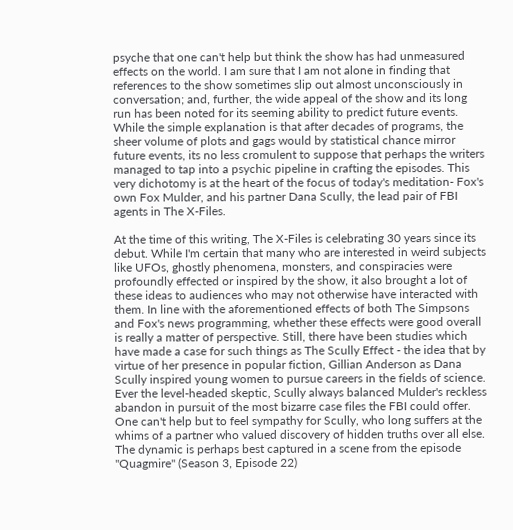psyche that one can't help but think the show has had unmeasured effects on the world. I am sure that I am not alone in finding that references to the show sometimes slip out almost unconsciously in conversation; and, further, the wide appeal of the show and its long run has been noted for its seeming ability to predict future events. While the simple explanation is that after decades of programs, the sheer volume of plots and gags would by statistical chance mirror future events, its no less cromulent to suppose that perhaps the writers managed to tap into a psychic pipeline in crafting the episodes. This very dichotomy is at the heart of the focus of today's meditation- Fox's own Fox Mulder, and his partner Dana Scully, the lead pair of FBI agents in The X-Files.

At the time of this writing, The X-Files is celebrating 30 years since its debut. While I'm certain that many who are interested in weird subjects like UFOs, ghostly phenomena, monsters, and conspiracies were profoundly effected or inspired by the show, it also brought a lot of these ideas to audiences who may not otherwise have interacted with them. In line with the aforementioned effects of both The Simpsons and Fox's news programming, whether these effects were good overall is really a matter of perspective. Still, there have been studies which have made a case for such things as The Scully Effect - the idea that by virtue of her presence in popular fiction, Gillian Anderson as Dana Scully inspired young women to pursue careers in the fields of science. Ever the level-headed skeptic, Scully always balanced Mulder's reckless abandon in pursuit of the most bizarre case files the FBI could offer. One can't help but to feel sympathy for Scully, who long suffers at the whims of a partner who valued discovery of hidden truths over all else. The dynamic is perhaps best captured in a scene from the episode "Quagmire" (Season 3, Episode 22)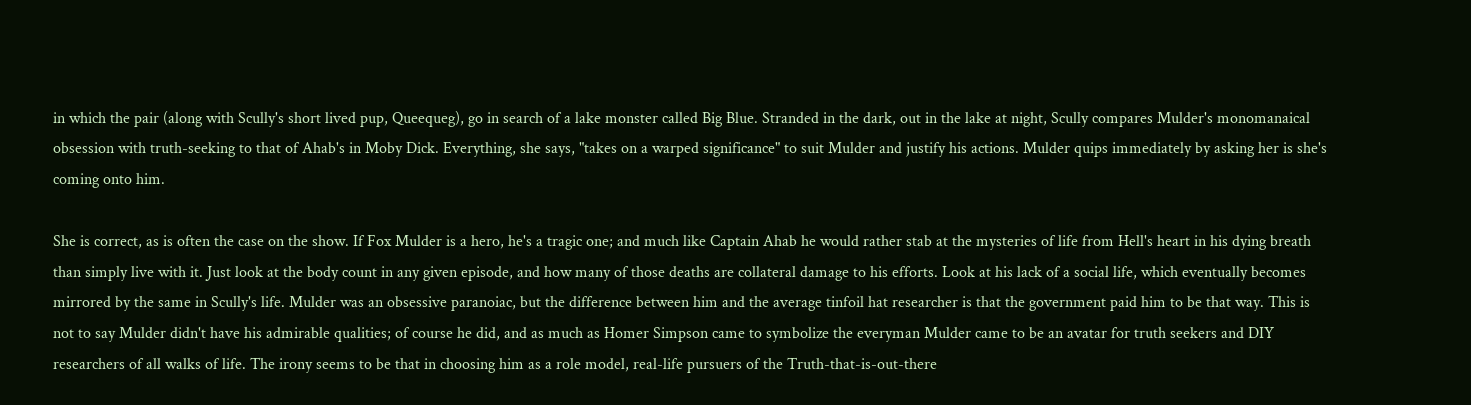in which the pair (along with Scully's short lived pup, Queequeg), go in search of a lake monster called Big Blue. Stranded in the dark, out in the lake at night, Scully compares Mulder's monomanaical obsession with truth-seeking to that of Ahab's in Moby Dick. Everything, she says, "takes on a warped significance" to suit Mulder and justify his actions. Mulder quips immediately by asking her is she's coming onto him.

She is correct, as is often the case on the show. If Fox Mulder is a hero, he's a tragic one; and much like Captain Ahab he would rather stab at the mysteries of life from Hell's heart in his dying breath than simply live with it. Just look at the body count in any given episode, and how many of those deaths are collateral damage to his efforts. Look at his lack of a social life, which eventually becomes mirrored by the same in Scully's life. Mulder was an obsessive paranoiac, but the difference between him and the average tinfoil hat researcher is that the government paid him to be that way. This is not to say Mulder didn't have his admirable qualities; of course he did, and as much as Homer Simpson came to symbolize the everyman Mulder came to be an avatar for truth seekers and DIY researchers of all walks of life. The irony seems to be that in choosing him as a role model, real-life pursuers of the Truth-that-is-out-there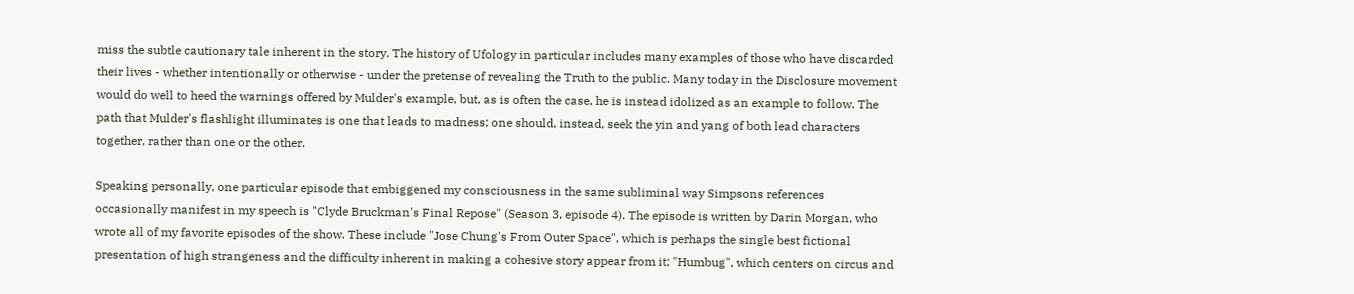miss the subtle cautionary tale inherent in the story. The history of Ufology in particular includes many examples of those who have discarded their lives - whether intentionally or otherwise - under the pretense of revealing the Truth to the public. Many today in the Disclosure movement would do well to heed the warnings offered by Mulder's example, but, as is often the case, he is instead idolized as an example to follow. The path that Mulder's flashlight illuminates is one that leads to madness; one should, instead, seek the yin and yang of both lead characters together, rather than one or the other.

Speaking personally, one particular episode that embiggened my consciousness in the same subliminal way Simpsons references occasionally manifest in my speech is "Clyde Bruckman's Final Repose" (Season 3, episode 4). The episode is written by Darin Morgan, who wrote all of my favorite episodes of the show. These include "Jose Chung's From Outer Space", which is perhaps the single best fictional presentation of high strangeness and the difficulty inherent in making a cohesive story appear from it; "Humbug", which centers on circus and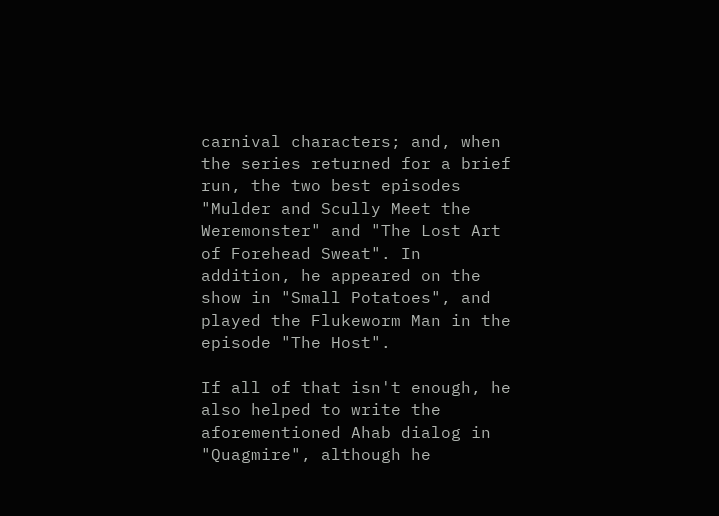carnival characters; and, when the series returned for a brief run, the two best episodes "Mulder and Scully Meet the Weremonster" and "The Lost Art of Forehead Sweat". In addition, he appeared on the show in "Small Potatoes", and played the Flukeworm Man in the episode "The Host".

If all of that isn't enough, he also helped to write the aforementioned Ahab dialog in "Quagmire", although he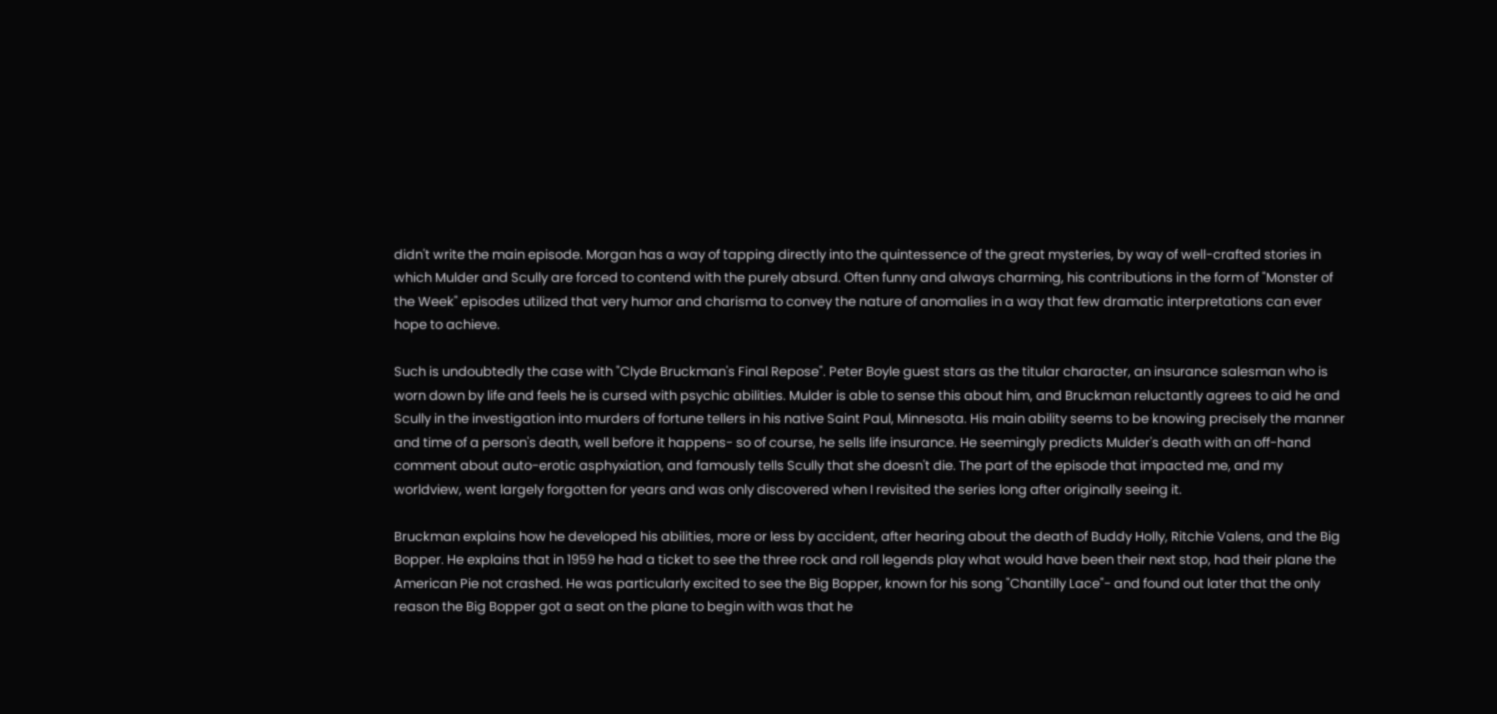didn't write the main episode. Morgan has a way of tapping directly into the quintessence of the great mysteries, by way of well-crafted stories in which Mulder and Scully are forced to contend with the purely absurd. Often funny and always charming, his contributions in the form of "Monster of the Week" episodes utilized that very humor and charisma to convey the nature of anomalies in a way that few dramatic interpretations can ever hope to achieve.

Such is undoubtedly the case with "Clyde Bruckman's Final Repose". Peter Boyle guest stars as the titular character, an insurance salesman who is worn down by life and feels he is cursed with psychic abilities. Mulder is able to sense this about him, and Bruckman reluctantly agrees to aid he and Scully in the investigation into murders of fortune tellers in his native Saint Paul, Minnesota. His main ability seems to be knowing precisely the manner and time of a person's death, well before it happens- so of course, he sells life insurance. He seemingly predicts Mulder's death with an off-hand comment about auto-erotic asphyxiation, and famously tells Scully that she doesn't die. The part of the episode that impacted me, and my worldview, went largely forgotten for years and was only discovered when I revisited the series long after originally seeing it.

Bruckman explains how he developed his abilities, more or less by accident, after hearing about the death of Buddy Holly, Ritchie Valens, and the Big Bopper. He explains that in 1959 he had a ticket to see the three rock and roll legends play what would have been their next stop, had their plane the American Pie not crashed. He was particularly excited to see the Big Bopper, known for his song "Chantilly Lace"- and found out later that the only reason the Big Bopper got a seat on the plane to begin with was that he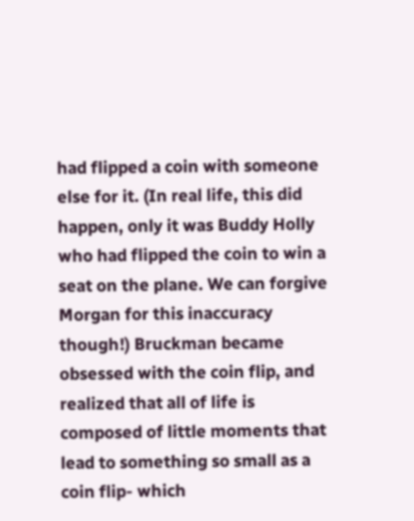had flipped a coin with someone else for it. (In real life, this did happen, only it was Buddy Holly who had flipped the coin to win a seat on the plane. We can forgive Morgan for this inaccuracy though!) Bruckman became obsessed with the coin flip, and realized that all of life is composed of little moments that lead to something so small as a coin flip- which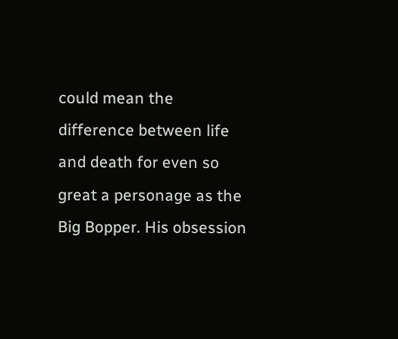could mean the difference between life and death for even so great a personage as the Big Bopper. His obsession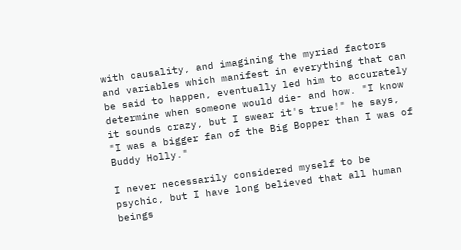with causality, and imagining the myriad factors and variables which manifest in everything that can be said to happen, eventually led him to accurately determine when someone would die- and how. "I know it sounds crazy, but I swear it's true!" he says, "I was a bigger fan of the Big Bopper than I was of Buddy Holly."

I never necessarily considered myself to be psychic, but I have long believed that all human beings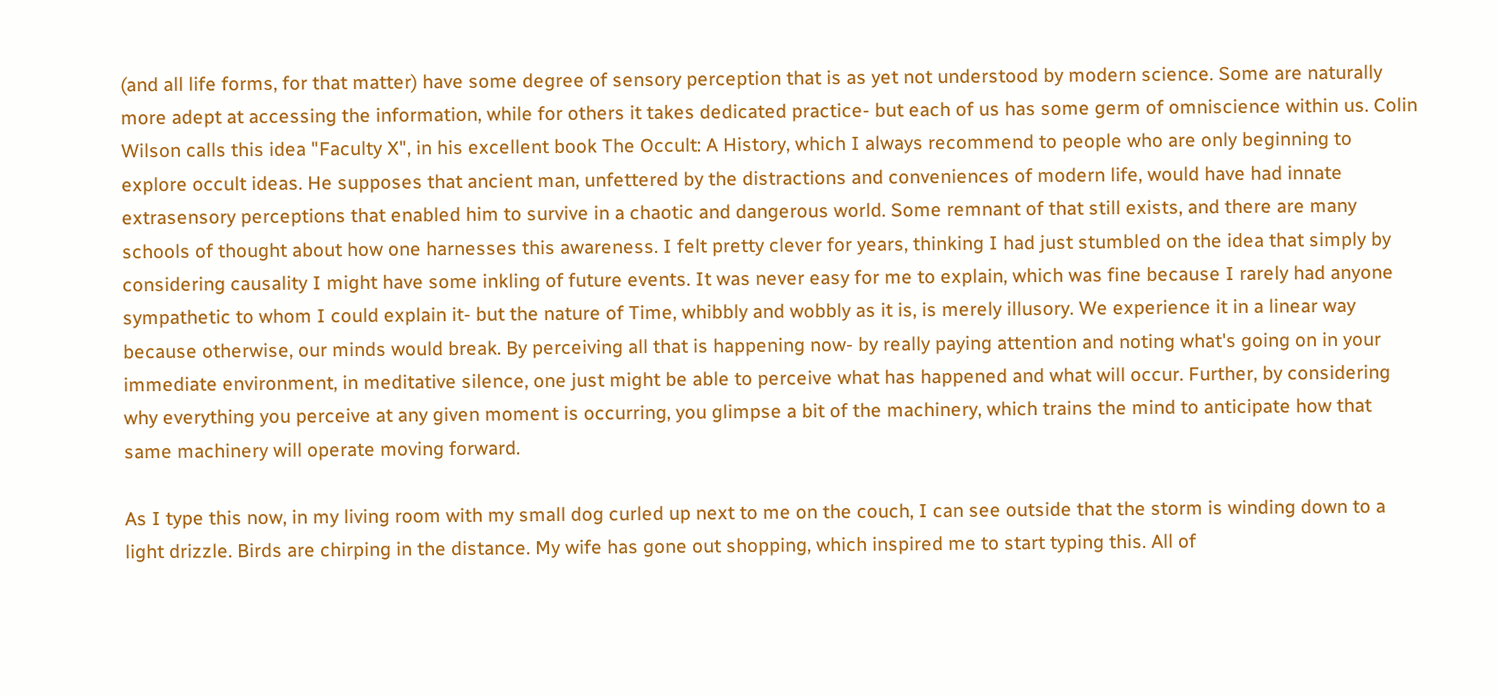(and all life forms, for that matter) have some degree of sensory perception that is as yet not understood by modern science. Some are naturally more adept at accessing the information, while for others it takes dedicated practice- but each of us has some germ of omniscience within us. Colin Wilson calls this idea "Faculty X", in his excellent book The Occult: A History, which I always recommend to people who are only beginning to explore occult ideas. He supposes that ancient man, unfettered by the distractions and conveniences of modern life, would have had innate extrasensory perceptions that enabled him to survive in a chaotic and dangerous world. Some remnant of that still exists, and there are many schools of thought about how one harnesses this awareness. I felt pretty clever for years, thinking I had just stumbled on the idea that simply by considering causality I might have some inkling of future events. It was never easy for me to explain, which was fine because I rarely had anyone sympathetic to whom I could explain it- but the nature of Time, whibbly and wobbly as it is, is merely illusory. We experience it in a linear way because otherwise, our minds would break. By perceiving all that is happening now- by really paying attention and noting what's going on in your immediate environment, in meditative silence, one just might be able to perceive what has happened and what will occur. Further, by considering why everything you perceive at any given moment is occurring, you glimpse a bit of the machinery, which trains the mind to anticipate how that same machinery will operate moving forward.

As I type this now, in my living room with my small dog curled up next to me on the couch, I can see outside that the storm is winding down to a light drizzle. Birds are chirping in the distance. My wife has gone out shopping, which inspired me to start typing this. All of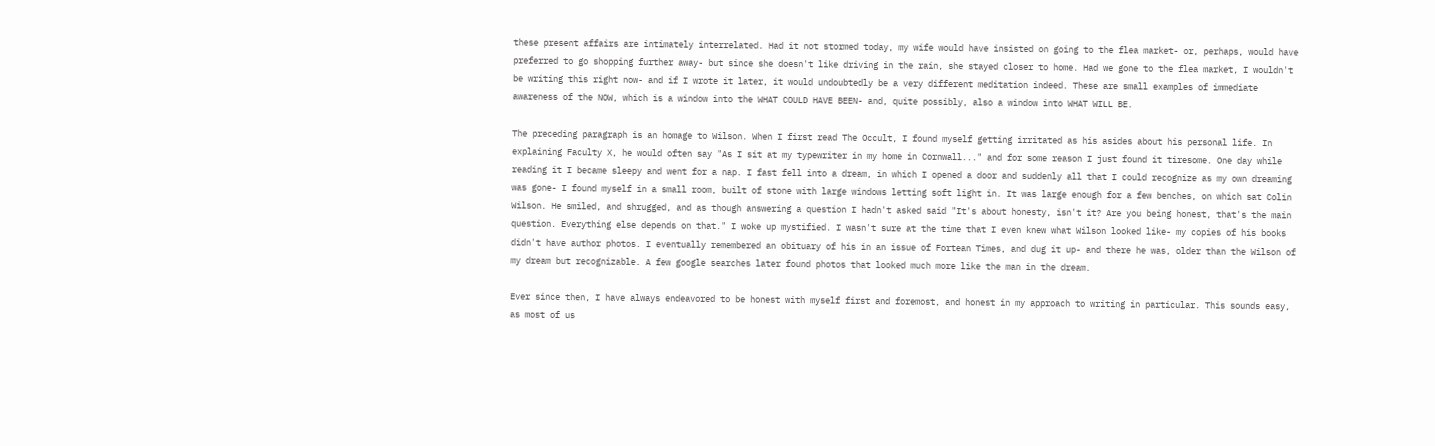these present affairs are intimately interrelated. Had it not stormed today, my wife would have insisted on going to the flea market- or, perhaps, would have preferred to go shopping further away- but since she doesn't like driving in the rain, she stayed closer to home. Had we gone to the flea market, I wouldn't be writing this right now- and if I wrote it later, it would undoubtedly be a very different meditation indeed. These are small examples of immediate awareness of the NOW, which is a window into the WHAT COULD HAVE BEEN- and, quite possibly, also a window into WHAT WILL BE.

The preceding paragraph is an homage to Wilson. When I first read The Occult, I found myself getting irritated as his asides about his personal life. In explaining Faculty X, he would often say "As I sit at my typewriter in my home in Cornwall..." and for some reason I just found it tiresome. One day while reading it I became sleepy and went for a nap. I fast fell into a dream, in which I opened a door and suddenly all that I could recognize as my own dreaming was gone- I found myself in a small room, built of stone with large windows letting soft light in. It was large enough for a few benches, on which sat Colin Wilson. He smiled, and shrugged, and as though answering a question I hadn't asked said "It's about honesty, isn't it? Are you being honest, that's the main question. Everything else depends on that." I woke up mystified. I wasn't sure at the time that I even knew what Wilson looked like- my copies of his books didn't have author photos. I eventually remembered an obituary of his in an issue of Fortean Times, and dug it up- and there he was, older than the Wilson of my dream but recognizable. A few google searches later found photos that looked much more like the man in the dream.

Ever since then, I have always endeavored to be honest with myself first and foremost, and honest in my approach to writing in particular. This sounds easy, as most of us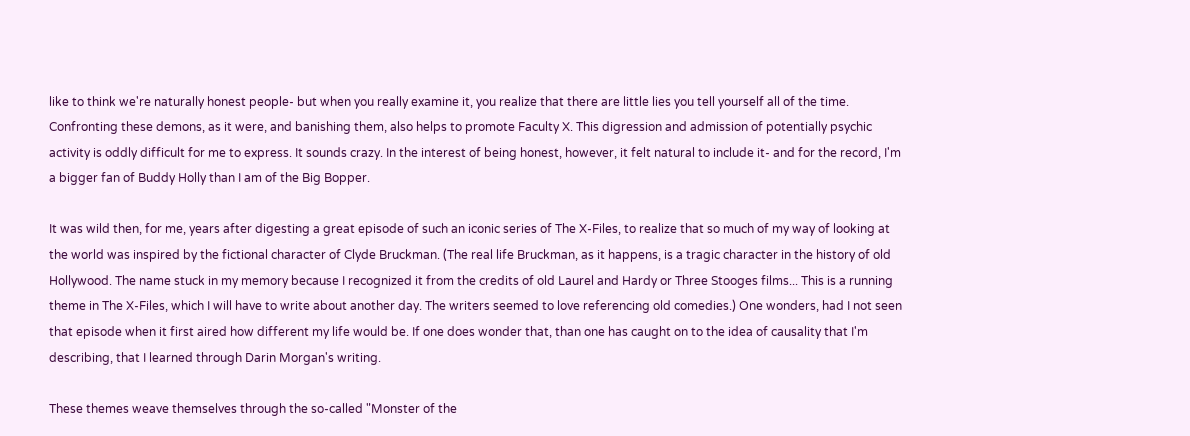like to think we're naturally honest people- but when you really examine it, you realize that there are little lies you tell yourself all of the time. Confronting these demons, as it were, and banishing them, also helps to promote Faculty X. This digression and admission of potentially psychic activity is oddly difficult for me to express. It sounds crazy. In the interest of being honest, however, it felt natural to include it- and for the record, I'm a bigger fan of Buddy Holly than I am of the Big Bopper.

It was wild then, for me, years after digesting a great episode of such an iconic series of The X-Files, to realize that so much of my way of looking at the world was inspired by the fictional character of Clyde Bruckman. (The real life Bruckman, as it happens, is a tragic character in the history of old Hollywood. The name stuck in my memory because I recognized it from the credits of old Laurel and Hardy or Three Stooges films... This is a running theme in The X-Files, which I will have to write about another day. The writers seemed to love referencing old comedies.) One wonders, had I not seen that episode when it first aired how different my life would be. If one does wonder that, than one has caught on to the idea of causality that I'm describing, that I learned through Darin Morgan's writing.

These themes weave themselves through the so-called "Monster of the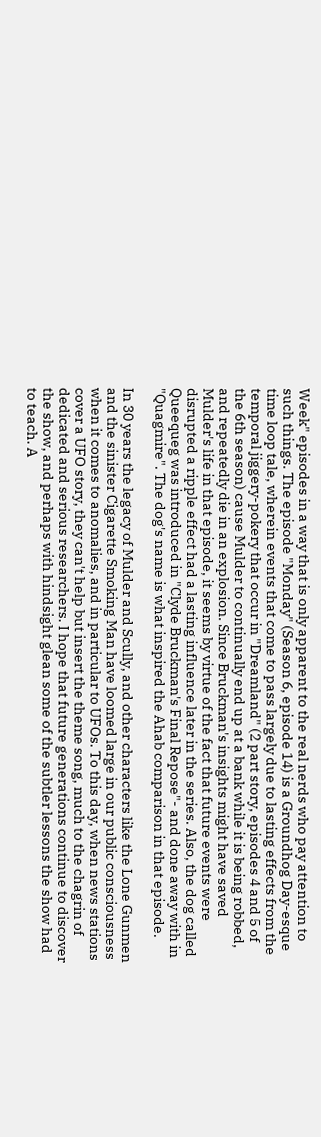Week" episodes in a way that is only apparent to the real nerds who pay attention to such things. The episode "Monday" (Season 6, episode 14) is a Groundhog Day-esque time loop tale, wherein events that come to pass largely due to lasting effects from the temporal jiggery-pokery that occur in "Dreamland" (2 part story, episodes 4 and 5 of the 6th season) cause Mulder to continually end up at a bank while it is being robbed, and repeatedly die in an explosion. Since Bruckman's insights might have saved Mulder's life in that episode, it seems by virtue of the fact that future events were disrupted a ripple effect had a lasting influence later in the series. Also, the dog called Queequeg was introduced in "Clyde Bruckman's Final Repose"- and done away with in "Quagmire". The dog's name is what inspired the Ahab comparison in that episode.

In 30 years the legacy of Mulder and Scully, and other characters like the Lone Gunmen and the sinister Cigarette Smoking Man have loomed large in our public consciousness when it comes to anomalies, and in particular to UFOs. To this day, when news stations cover a UFO story, they can't help but insert the theme song, much to the chagrin of dedicated and serious researchers. I hope that future generations continue to discover the show, and perhaps with hindsight glean some of the subtler lessons the show had to teach. A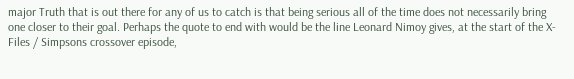major Truth that is out there for any of us to catch is that being serious all of the time does not necessarily bring one closer to their goal. Perhaps the quote to end with would be the line Leonard Nimoy gives, at the start of the X-Files / Simpsons crossover episode,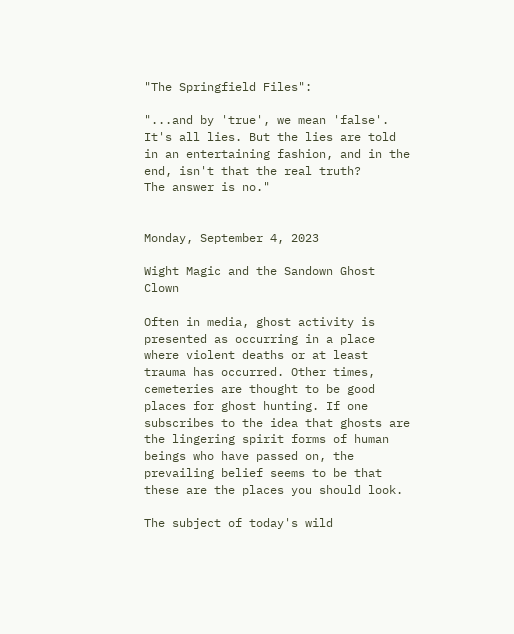"The Springfield Files":

"...and by 'true', we mean 'false'. It's all lies. But the lies are told in an entertaining fashion, and in the end, isn't that the real truth?
The answer is no."


Monday, September 4, 2023

Wight Magic and the Sandown Ghost Clown

Often in media, ghost activity is presented as occurring in a place where violent deaths or at least trauma has occurred. Other times, cemeteries are thought to be good places for ghost hunting. If one subscribes to the idea that ghosts are the lingering spirit forms of human beings who have passed on, the prevailing belief seems to be that these are the places you should look.

The subject of today's wild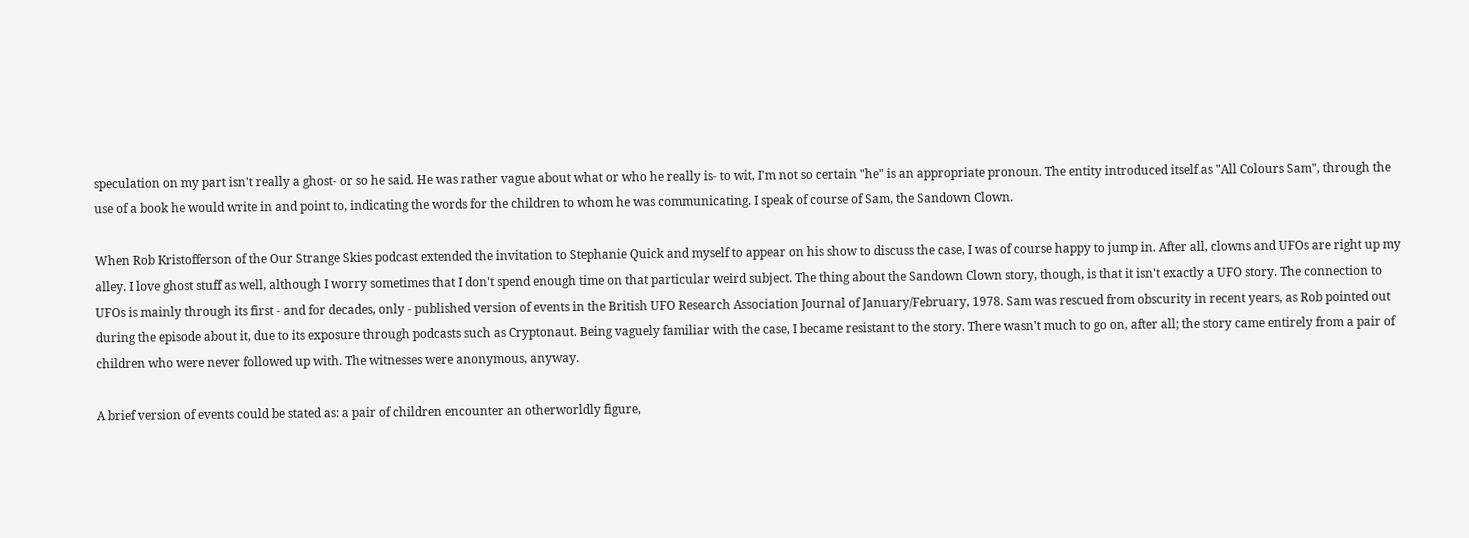speculation on my part isn't really a ghost- or so he said. He was rather vague about what or who he really is- to wit, I'm not so certain "he" is an appropriate pronoun. The entity introduced itself as "All Colours Sam", through the use of a book he would write in and point to, indicating the words for the children to whom he was communicating. I speak of course of Sam, the Sandown Clown.

When Rob Kristofferson of the Our Strange Skies podcast extended the invitation to Stephanie Quick and myself to appear on his show to discuss the case, I was of course happy to jump in. After all, clowns and UFOs are right up my alley. I love ghost stuff as well, although I worry sometimes that I don't spend enough time on that particular weird subject. The thing about the Sandown Clown story, though, is that it isn't exactly a UFO story. The connection to UFOs is mainly through its first - and for decades, only - published version of events in the British UFO Research Association Journal of January/February, 1978. Sam was rescued from obscurity in recent years, as Rob pointed out during the episode about it, due to its exposure through podcasts such as Cryptonaut. Being vaguely familiar with the case, I became resistant to the story. There wasn't much to go on, after all; the story came entirely from a pair of children who were never followed up with. The witnesses were anonymous, anyway.

A brief version of events could be stated as: a pair of children encounter an otherworldly figure,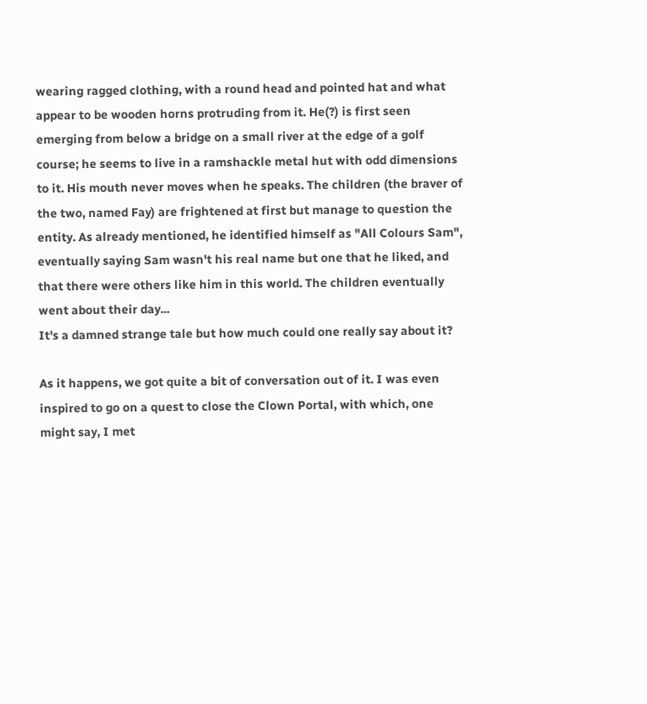wearing ragged clothing, with a round head and pointed hat and what appear to be wooden horns protruding from it. He(?) is first seen emerging from below a bridge on a small river at the edge of a golf course; he seems to live in a ramshackle metal hut with odd dimensions to it. His mouth never moves when he speaks. The children (the braver of the two, named Fay) are frightened at first but manage to question the entity. As already mentioned, he identified himself as "All Colours Sam", eventually saying Sam wasn't his real name but one that he liked, and that there were others like him in this world. The children eventually went about their day...
It's a damned strange tale but how much could one really say about it?

As it happens, we got quite a bit of conversation out of it. I was even inspired to go on a quest to close the Clown Portal, with which, one might say, I met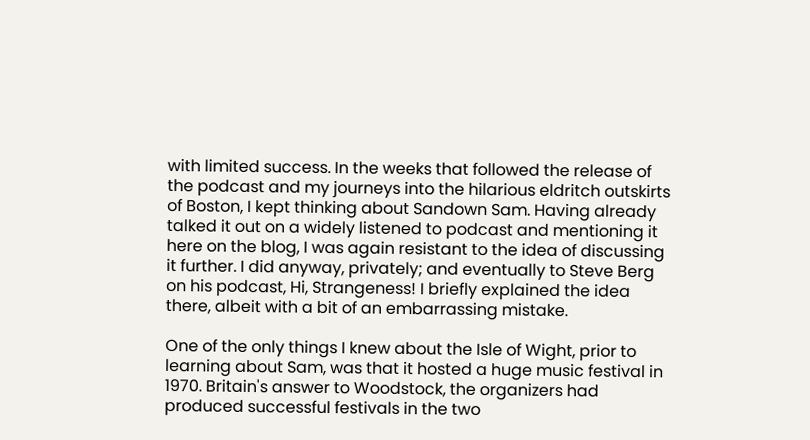with limited success. In the weeks that followed the release of the podcast and my journeys into the hilarious eldritch outskirts of Boston, I kept thinking about Sandown Sam. Having already talked it out on a widely listened to podcast and mentioning it here on the blog, I was again resistant to the idea of discussing it further. I did anyway, privately; and eventually to Steve Berg on his podcast, Hi, Strangeness! I briefly explained the idea there, albeit with a bit of an embarrassing mistake.

One of the only things I knew about the Isle of Wight, prior to learning about Sam, was that it hosted a huge music festival in 1970. Britain's answer to Woodstock, the organizers had produced successful festivals in the two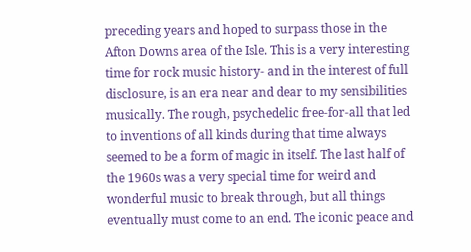preceding years and hoped to surpass those in the Afton Downs area of the Isle. This is a very interesting time for rock music history- and in the interest of full disclosure, is an era near and dear to my sensibilities musically. The rough, psychedelic free-for-all that led to inventions of all kinds during that time always seemed to be a form of magic in itself. The last half of the 1960s was a very special time for weird and wonderful music to break through, but all things eventually must come to an end. The iconic peace and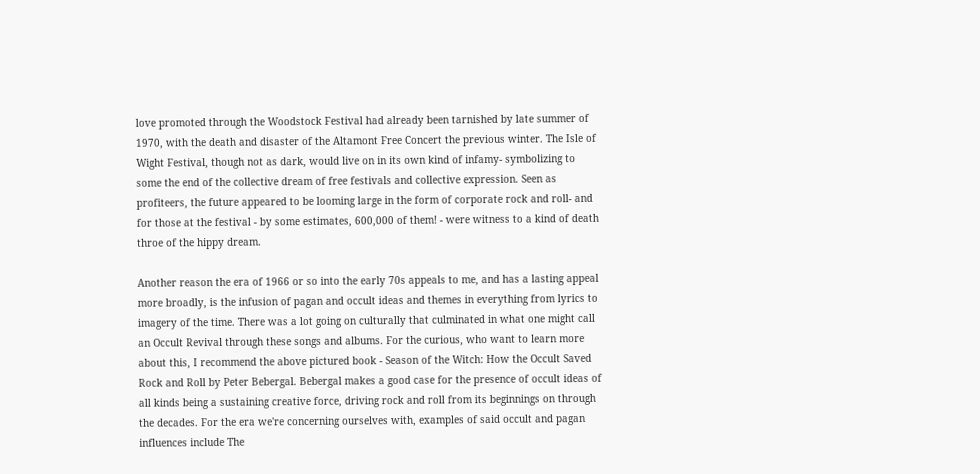love promoted through the Woodstock Festival had already been tarnished by late summer of 1970, with the death and disaster of the Altamont Free Concert the previous winter. The Isle of Wight Festival, though not as dark, would live on in its own kind of infamy- symbolizing to some the end of the collective dream of free festivals and collective expression. Seen as profiteers, the future appeared to be looming large in the form of corporate rock and roll- and for those at the festival - by some estimates, 600,000 of them! - were witness to a kind of death throe of the hippy dream.

Another reason the era of 1966 or so into the early 70s appeals to me, and has a lasting appeal more broadly, is the infusion of pagan and occult ideas and themes in everything from lyrics to imagery of the time. There was a lot going on culturally that culminated in what one might call an Occult Revival through these songs and albums. For the curious, who want to learn more about this, I recommend the above pictured book - Season of the Witch: How the Occult Saved Rock and Roll by Peter Bebergal. Bebergal makes a good case for the presence of occult ideas of all kinds being a sustaining creative force, driving rock and roll from its beginnings on through the decades. For the era we're concerning ourselves with, examples of said occult and pagan influences include The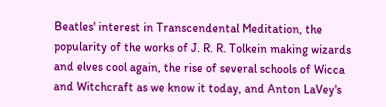Beatles' interest in Transcendental Meditation, the popularity of the works of J. R. R. Tolkein making wizards and elves cool again, the rise of several schools of Wicca and Witchcraft as we know it today, and Anton LaVey's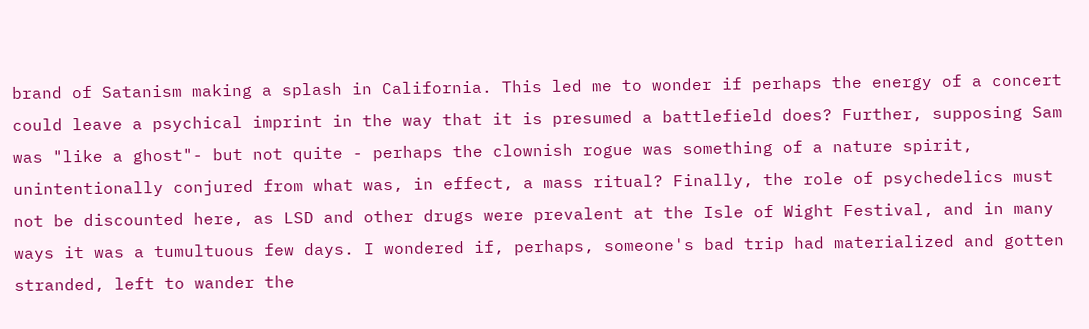brand of Satanism making a splash in California. This led me to wonder if perhaps the energy of a concert could leave a psychical imprint in the way that it is presumed a battlefield does? Further, supposing Sam was "like a ghost"- but not quite - perhaps the clownish rogue was something of a nature spirit, unintentionally conjured from what was, in effect, a mass ritual? Finally, the role of psychedelics must not be discounted here, as LSD and other drugs were prevalent at the Isle of Wight Festival, and in many ways it was a tumultuous few days. I wondered if, perhaps, someone's bad trip had materialized and gotten stranded, left to wander the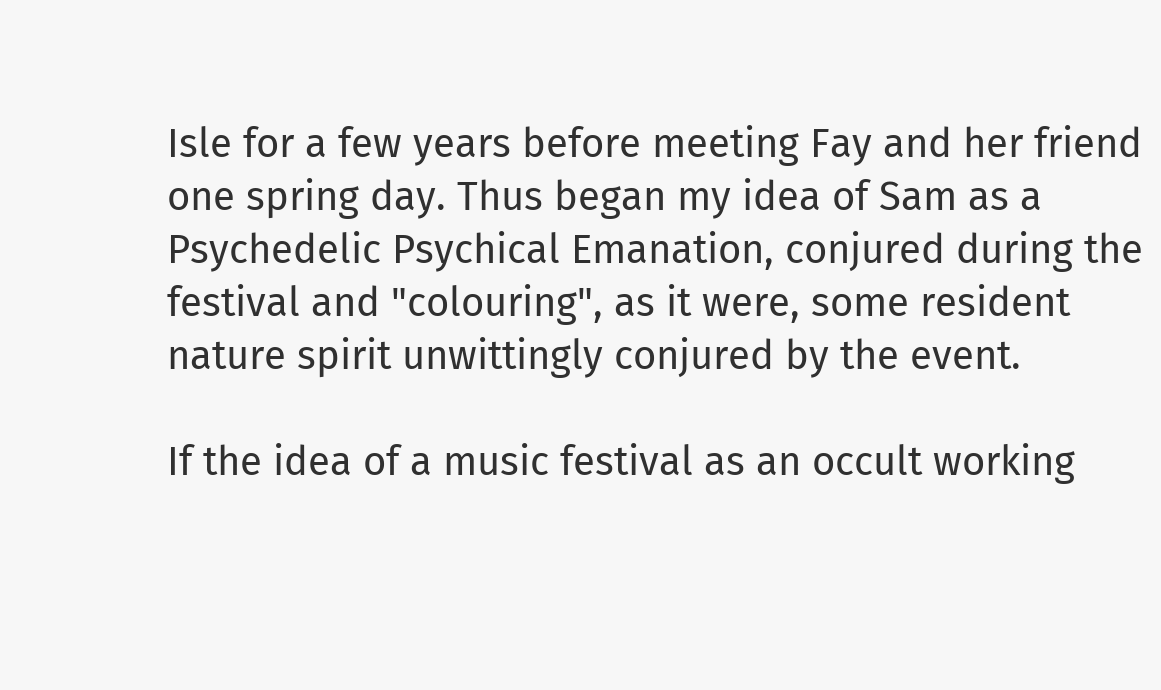Isle for a few years before meeting Fay and her friend one spring day. Thus began my idea of Sam as a Psychedelic Psychical Emanation, conjured during the festival and "colouring", as it were, some resident nature spirit unwittingly conjured by the event.

If the idea of a music festival as an occult working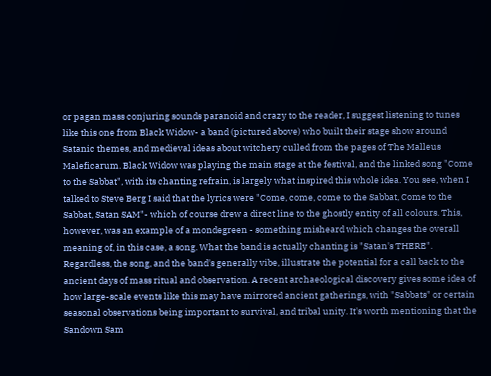or pagan mass conjuring sounds paranoid and crazy to the reader, I suggest listening to tunes like this one from Black Widow- a band (pictured above) who built their stage show around Satanic themes, and medieval ideas about witchery culled from the pages of The Malleus Maleficarum. Black Widow was playing the main stage at the festival, and the linked song "Come to the Sabbat", with its chanting refrain, is largely what inspired this whole idea. You see, when I talked to Steve Berg I said that the lyrics were "Come, come, come to the Sabbat, Come to the Sabbat, Satan SAM"- which of course drew a direct line to the ghostly entity of all colours. This, however, was an example of a mondegreen - something misheard which changes the overall meaning of, in this case, a song. What the band is actually chanting is "Satan's THERE". Regardless, the song, and the band's generally vibe, illustrate the potential for a call back to the ancient days of mass ritual and observation. A recent archaeological discovery gives some idea of how large-scale events like this may have mirrored ancient gatherings, with "Sabbats" or certain seasonal observations being important to survival, and tribal unity. It's worth mentioning that the Sandown Sam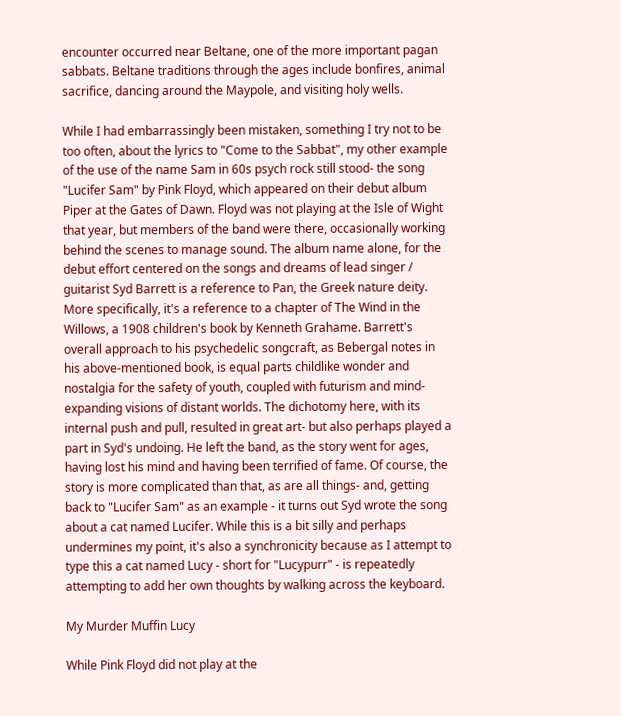encounter occurred near Beltane, one of the more important pagan sabbats. Beltane traditions through the ages include bonfires, animal sacrifice, dancing around the Maypole, and visiting holy wells.

While I had embarrassingly been mistaken, something I try not to be too often, about the lyrics to "Come to the Sabbat", my other example of the use of the name Sam in 60s psych rock still stood- the song "Lucifer Sam" by Pink Floyd, which appeared on their debut album Piper at the Gates of Dawn. Floyd was not playing at the Isle of Wight that year, but members of the band were there, occasionally working behind the scenes to manage sound. The album name alone, for the debut effort centered on the songs and dreams of lead singer / guitarist Syd Barrett is a reference to Pan, the Greek nature deity. More specifically, it's a reference to a chapter of The Wind in the Willows, a 1908 children's book by Kenneth Grahame. Barrett's overall approach to his psychedelic songcraft, as Bebergal notes in his above-mentioned book, is equal parts childlike wonder and nostalgia for the safety of youth, coupled with futurism and mind-expanding visions of distant worlds. The dichotomy here, with its internal push and pull, resulted in great art- but also perhaps played a part in Syd's undoing. He left the band, as the story went for ages, having lost his mind and having been terrified of fame. Of course, the story is more complicated than that, as are all things- and, getting back to "Lucifer Sam" as an example - it turns out Syd wrote the song about a cat named Lucifer. While this is a bit silly and perhaps undermines my point, it's also a synchronicity because as I attempt to type this a cat named Lucy - short for "Lucypurr" - is repeatedly attempting to add her own thoughts by walking across the keyboard.

My Murder Muffin Lucy

While Pink Floyd did not play at the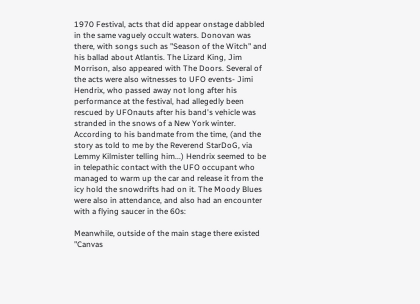1970 Festival, acts that did appear onstage dabbled in the same vaguely occult waters. Donovan was there, with songs such as "Season of the Witch" and his ballad about Atlantis. The Lizard King, Jim Morrison, also appeared with The Doors. Several of the acts were also witnesses to UFO events- Jimi Hendrix, who passed away not long after his performance at the festival, had allegedly been rescued by UFOnauts after his band's vehicle was stranded in the snows of a New York winter. According to his bandmate from the time, (and the story as told to me by the Reverend StarDoG, via Lemmy Kilmister telling him...) Hendrix seemed to be in telepathic contact with the UFO occupant who managed to warm up the car and release it from the icy hold the snowdrifts had on it. The Moody Blues were also in attendance, and also had an encounter with a flying saucer in the 60s:

Meanwhile, outside of the main stage there existed "Canvas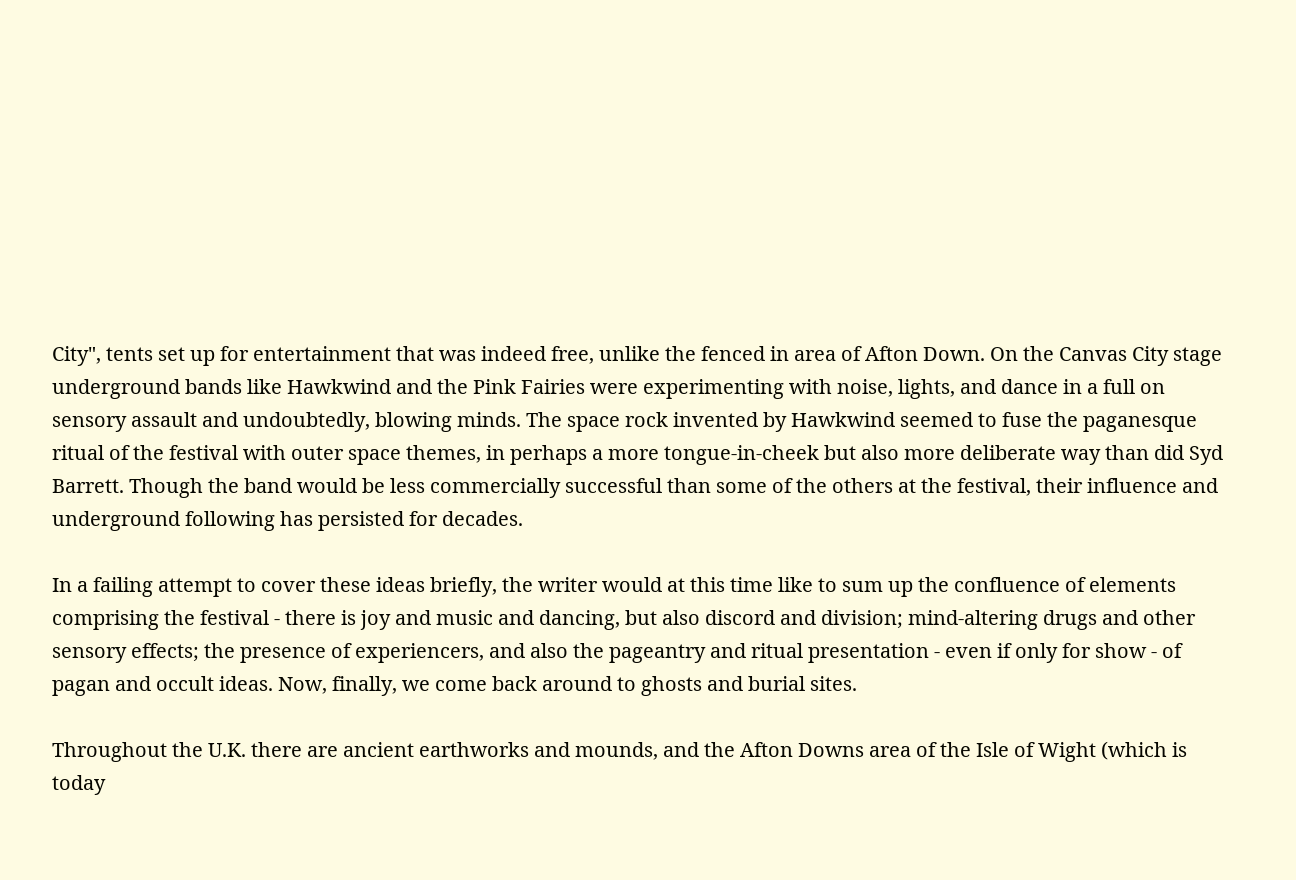City", tents set up for entertainment that was indeed free, unlike the fenced in area of Afton Down. On the Canvas City stage underground bands like Hawkwind and the Pink Fairies were experimenting with noise, lights, and dance in a full on sensory assault and undoubtedly, blowing minds. The space rock invented by Hawkwind seemed to fuse the paganesque ritual of the festival with outer space themes, in perhaps a more tongue-in-cheek but also more deliberate way than did Syd Barrett. Though the band would be less commercially successful than some of the others at the festival, their influence and underground following has persisted for decades.

In a failing attempt to cover these ideas briefly, the writer would at this time like to sum up the confluence of elements comprising the festival - there is joy and music and dancing, but also discord and division; mind-altering drugs and other sensory effects; the presence of experiencers, and also the pageantry and ritual presentation - even if only for show - of pagan and occult ideas. Now, finally, we come back around to ghosts and burial sites.

Throughout the U.K. there are ancient earthworks and mounds, and the Afton Downs area of the Isle of Wight (which is today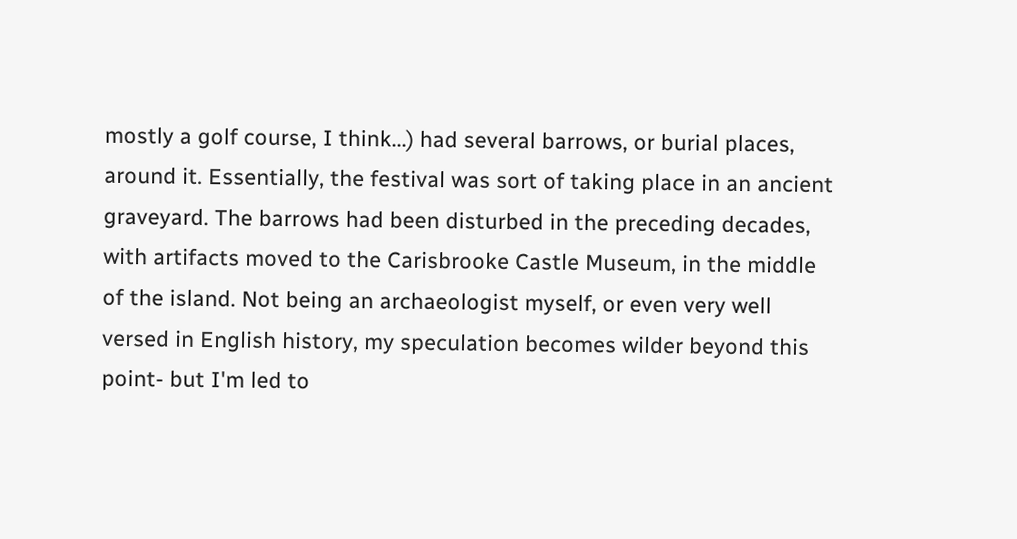mostly a golf course, I think...) had several barrows, or burial places, around it. Essentially, the festival was sort of taking place in an ancient graveyard. The barrows had been disturbed in the preceding decades, with artifacts moved to the Carisbrooke Castle Museum, in the middle of the island. Not being an archaeologist myself, or even very well versed in English history, my speculation becomes wilder beyond this point- but I'm led to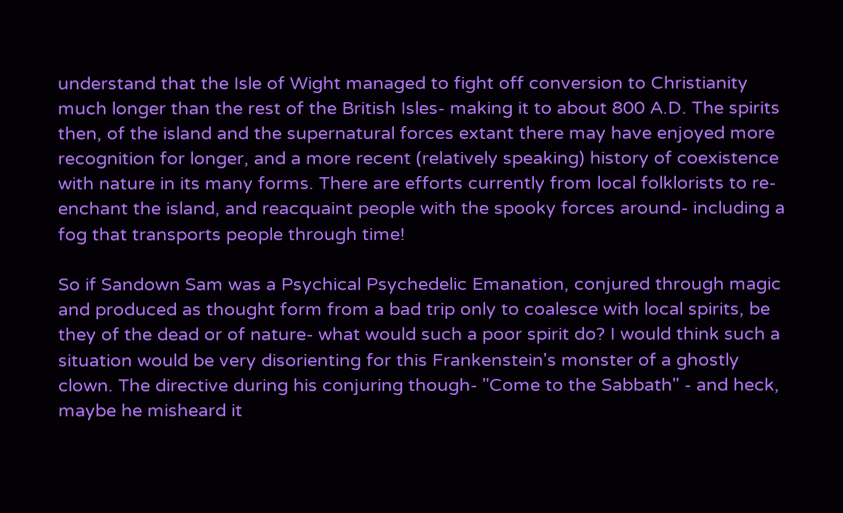understand that the Isle of Wight managed to fight off conversion to Christianity much longer than the rest of the British Isles- making it to about 800 A.D. The spirits then, of the island and the supernatural forces extant there may have enjoyed more recognition for longer, and a more recent (relatively speaking) history of coexistence with nature in its many forms. There are efforts currently from local folklorists to re-enchant the island, and reacquaint people with the spooky forces around- including a fog that transports people through time!

So if Sandown Sam was a Psychical Psychedelic Emanation, conjured through magic and produced as thought form from a bad trip only to coalesce with local spirits, be they of the dead or of nature- what would such a poor spirit do? I would think such a situation would be very disorienting for this Frankenstein's monster of a ghostly clown. The directive during his conjuring though- "Come to the Sabbath" - and heck, maybe he misheard it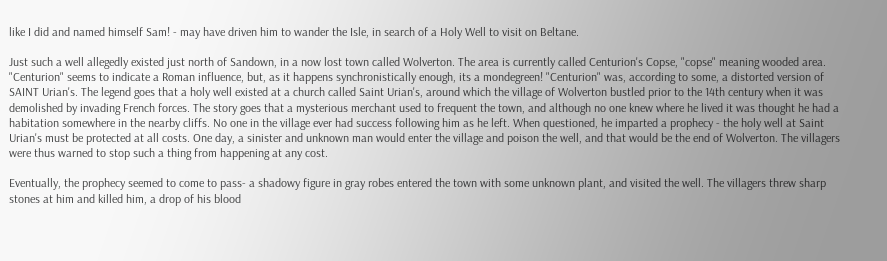like I did and named himself Sam! - may have driven him to wander the Isle, in search of a Holy Well to visit on Beltane.

Just such a well allegedly existed just north of Sandown, in a now lost town called Wolverton. The area is currently called Centurion's Copse, "copse" meaning wooded area. "Centurion" seems to indicate a Roman influence, but, as it happens synchronistically enough, its a mondegreen! "Centurion" was, according to some, a distorted version of SAINT Urian's. The legend goes that a holy well existed at a church called Saint Urian's, around which the village of Wolverton bustled prior to the 14th century when it was demolished by invading French forces. The story goes that a mysterious merchant used to frequent the town, and although no one knew where he lived it was thought he had a habitation somewhere in the nearby cliffs. No one in the village ever had success following him as he left. When questioned, he imparted a prophecy - the holy well at Saint Urian's must be protected at all costs. One day, a sinister and unknown man would enter the village and poison the well, and that would be the end of Wolverton. The villagers were thus warned to stop such a thing from happening at any cost.

Eventually, the prophecy seemed to come to pass- a shadowy figure in gray robes entered the town with some unknown plant, and visited the well. The villagers threw sharp stones at him and killed him, a drop of his blood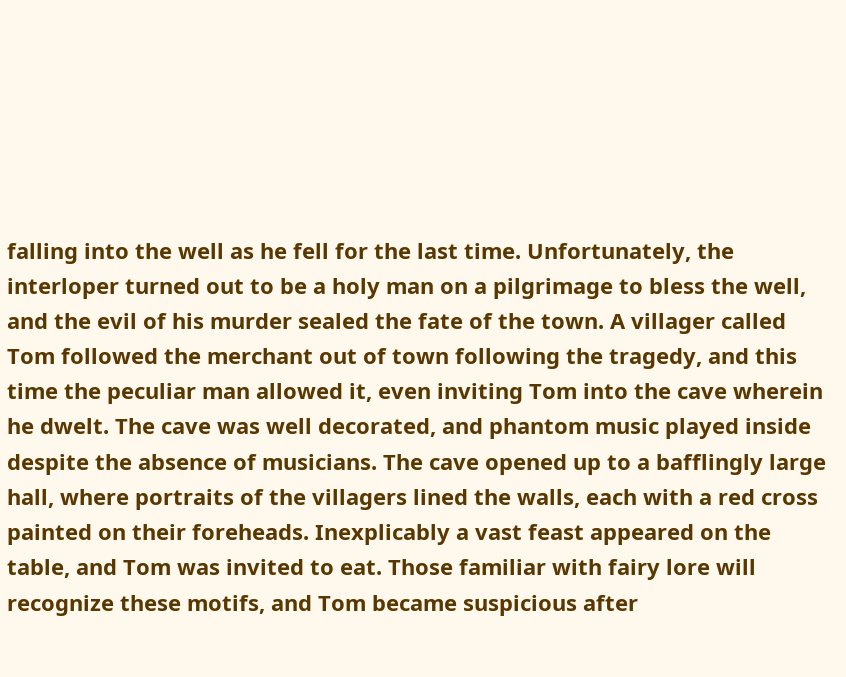falling into the well as he fell for the last time. Unfortunately, the interloper turned out to be a holy man on a pilgrimage to bless the well, and the evil of his murder sealed the fate of the town. A villager called Tom followed the merchant out of town following the tragedy, and this time the peculiar man allowed it, even inviting Tom into the cave wherein he dwelt. The cave was well decorated, and phantom music played inside despite the absence of musicians. The cave opened up to a bafflingly large hall, where portraits of the villagers lined the walls, each with a red cross painted on their foreheads. Inexplicably a vast feast appeared on the table, and Tom was invited to eat. Those familiar with fairy lore will recognize these motifs, and Tom became suspicious after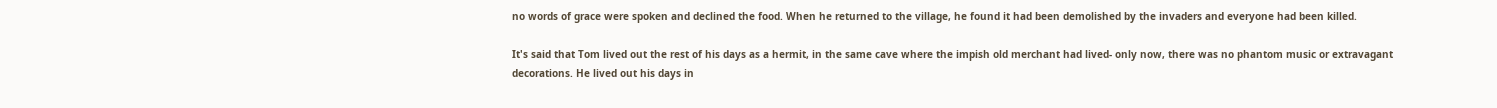no words of grace were spoken and declined the food. When he returned to the village, he found it had been demolished by the invaders and everyone had been killed.

It's said that Tom lived out the rest of his days as a hermit, in the same cave where the impish old merchant had lived- only now, there was no phantom music or extravagant decorations. He lived out his days in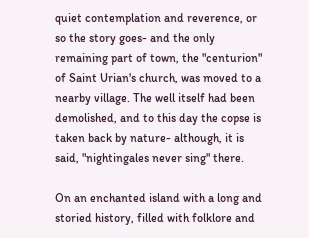quiet contemplation and reverence, or so the story goes- and the only remaining part of town, the "centurion" of Saint Urian's church, was moved to a nearby village. The well itself had been demolished, and to this day the copse is taken back by nature- although, it is said, "nightingales never sing" there.

On an enchanted island with a long and storied history, filled with folklore and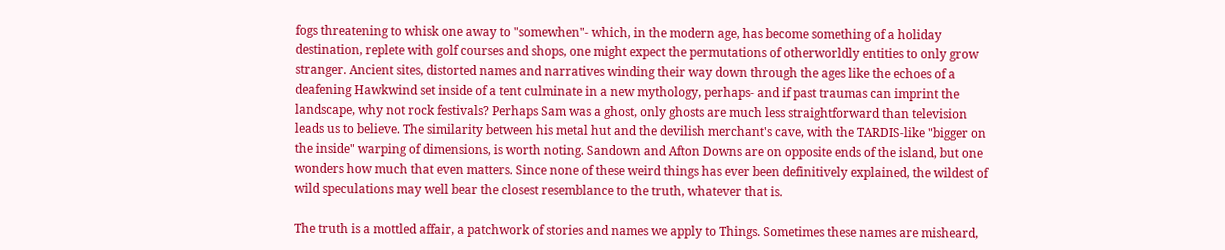fogs threatening to whisk one away to "somewhen"- which, in the modern age, has become something of a holiday destination, replete with golf courses and shops, one might expect the permutations of otherworldly entities to only grow stranger. Ancient sites, distorted names and narratives winding their way down through the ages like the echoes of a deafening Hawkwind set inside of a tent culminate in a new mythology, perhaps- and if past traumas can imprint the landscape, why not rock festivals? Perhaps Sam was a ghost, only ghosts are much less straightforward than television leads us to believe. The similarity between his metal hut and the devilish merchant's cave, with the TARDIS-like "bigger on the inside" warping of dimensions, is worth noting. Sandown and Afton Downs are on opposite ends of the island, but one wonders how much that even matters. Since none of these weird things has ever been definitively explained, the wildest of wild speculations may well bear the closest resemblance to the truth, whatever that is.

The truth is a mottled affair, a patchwork of stories and names we apply to Things. Sometimes these names are misheard,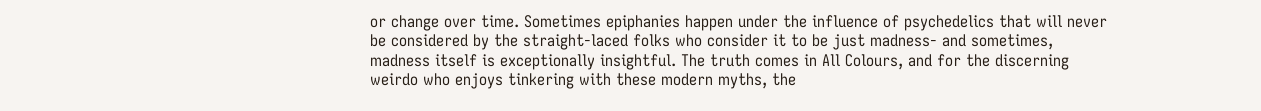or change over time. Sometimes epiphanies happen under the influence of psychedelics that will never be considered by the straight-laced folks who consider it to be just madness- and sometimes, madness itself is exceptionally insightful. The truth comes in All Colours, and for the discerning weirdo who enjoys tinkering with these modern myths, the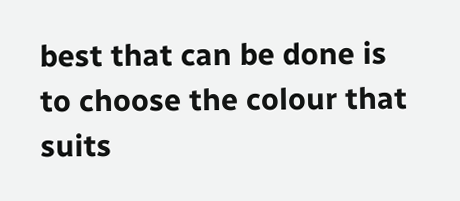best that can be done is to choose the colour that suits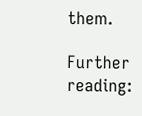them.

Further reading: